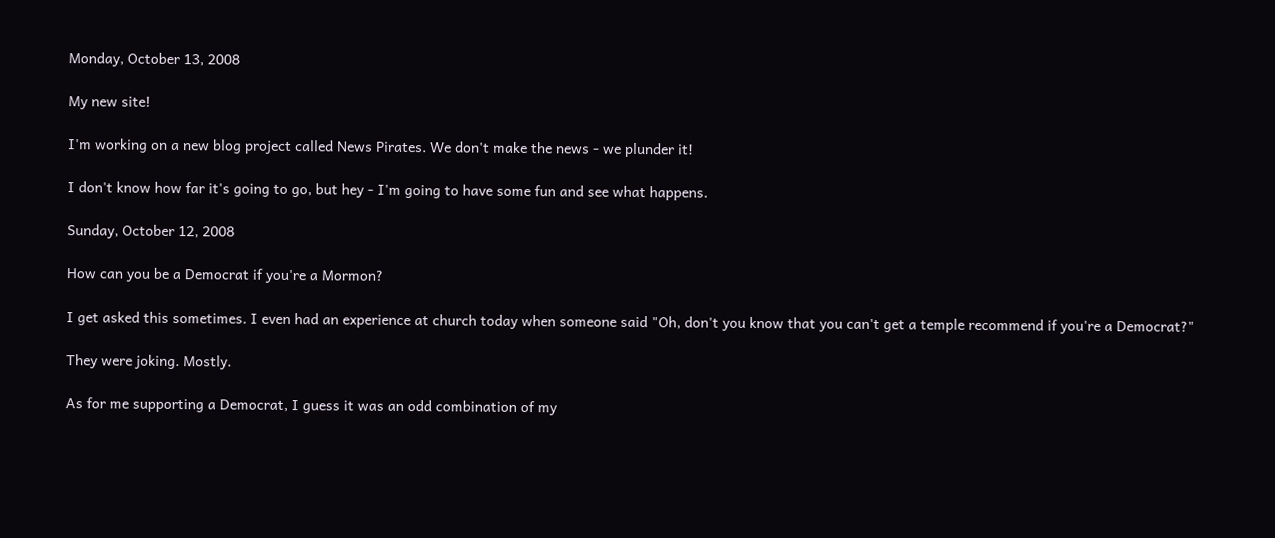Monday, October 13, 2008

My new site!

I'm working on a new blog project called News Pirates. We don't make the news - we plunder it!

I don't know how far it's going to go, but hey - I'm going to have some fun and see what happens.

Sunday, October 12, 2008

How can you be a Democrat if you're a Mormon?

I get asked this sometimes. I even had an experience at church today when someone said "Oh, don't you know that you can't get a temple recommend if you're a Democrat?"

They were joking. Mostly.

As for me supporting a Democrat, I guess it was an odd combination of my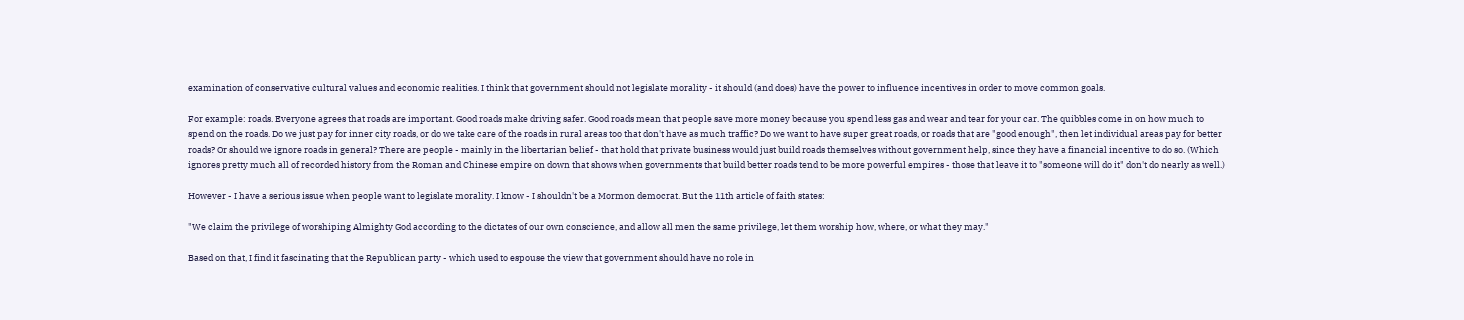examination of conservative cultural values and economic realities. I think that government should not legislate morality - it should (and does) have the power to influence incentives in order to move common goals.

For example: roads. Everyone agrees that roads are important. Good roads make driving safer. Good roads mean that people save more money because you spend less gas and wear and tear for your car. The quibbles come in on how much to spend on the roads. Do we just pay for inner city roads, or do we take care of the roads in rural areas too that don't have as much traffic? Do we want to have super great roads, or roads that are "good enough", then let individual areas pay for better roads? Or should we ignore roads in general? There are people - mainly in the libertarian belief - that hold that private business would just build roads themselves without government help, since they have a financial incentive to do so. (Which ignores pretty much all of recorded history from the Roman and Chinese empire on down that shows when governments that build better roads tend to be more powerful empires - those that leave it to "someone will do it" don't do nearly as well.)

However - I have a serious issue when people want to legislate morality. I know - I shouldn't be a Mormon democrat. But the 11th article of faith states:

"We claim the privilege of worshiping Almighty God according to the dictates of our own conscience, and allow all men the same privilege, let them worship how, where, or what they may."

Based on that, I find it fascinating that the Republican party - which used to espouse the view that government should have no role in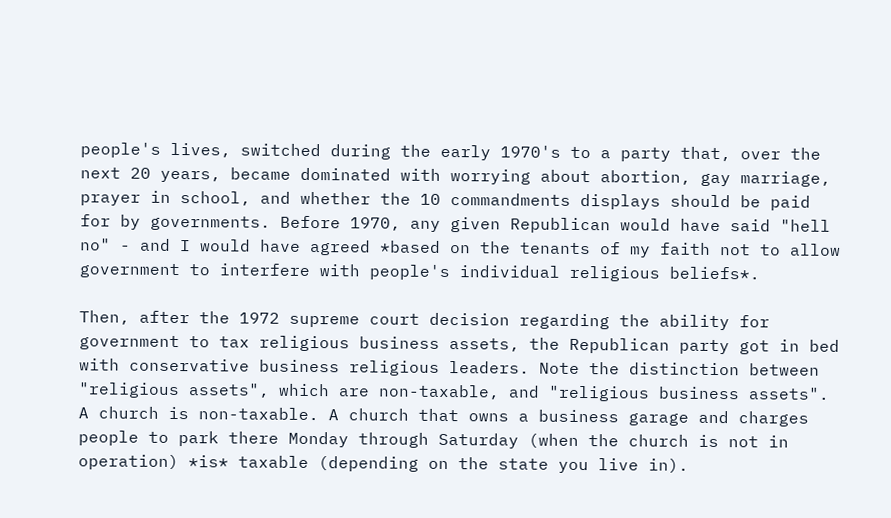people's lives, switched during the early 1970's to a party that, over the next 20 years, became dominated with worrying about abortion, gay marriage, prayer in school, and whether the 10 commandments displays should be paid for by governments. Before 1970, any given Republican would have said "hell no" - and I would have agreed *based on the tenants of my faith not to allow government to interfere with people's individual religious beliefs*.

Then, after the 1972 supreme court decision regarding the ability for government to tax religious business assets, the Republican party got in bed with conservative business religious leaders. Note the distinction between "religious assets", which are non-taxable, and "religious business assets". A church is non-taxable. A church that owns a business garage and charges people to park there Monday through Saturday (when the church is not in operation) *is* taxable (depending on the state you live in).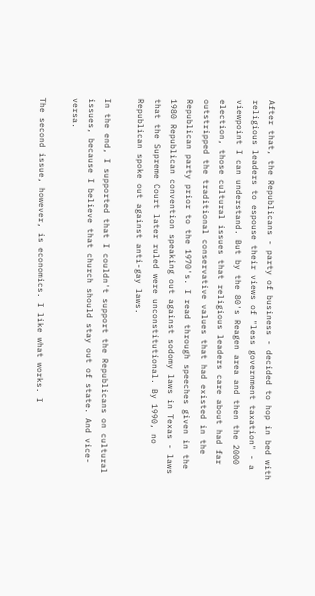After that, the Republicans - party of business - decided to hop in bed with religious leaders to espouse their views of "less government taxation" - a viewpoint I can understand. But by the 80's Reagen area and then the 2000 election, those cultural issues that religious leaders care about had far outstripped the traditional conservative values that had existed in the Republican party prior to the 1970's. I read through speeches given in the 1980 Republican convention speaking out against sodomy laws in Texas - laws that the Supreme Court later ruled were unconstitutional. By 1990, no Republican spoke out against anti-gay laws.

In the end, I supported that I couldn't support the Republicans on cultural issues, because I believe that church should stay out of state. And vice-versa.

The second issue, however, is economics. I like what works. I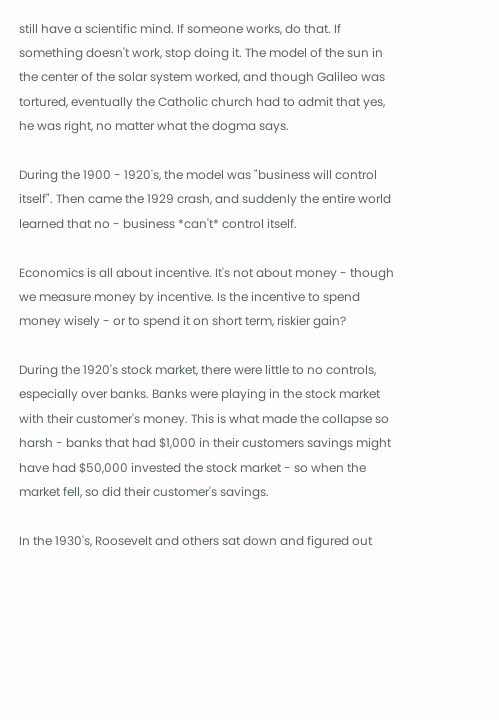still have a scientific mind. If someone works, do that. If something doesn't work, stop doing it. The model of the sun in the center of the solar system worked, and though Galileo was tortured, eventually the Catholic church had to admit that yes, he was right, no matter what the dogma says.

During the 1900 - 1920's, the model was "business will control itself". Then came the 1929 crash, and suddenly the entire world learned that no - business *can't* control itself.

Economics is all about incentive. It's not about money - though we measure money by incentive. Is the incentive to spend money wisely - or to spend it on short term, riskier gain?

During the 1920's stock market, there were little to no controls, especially over banks. Banks were playing in the stock market with their customer's money. This is what made the collapse so harsh - banks that had $1,000 in their customers savings might have had $50,000 invested the stock market - so when the market fell, so did their customer's savings.

In the 1930's, Roosevelt and others sat down and figured out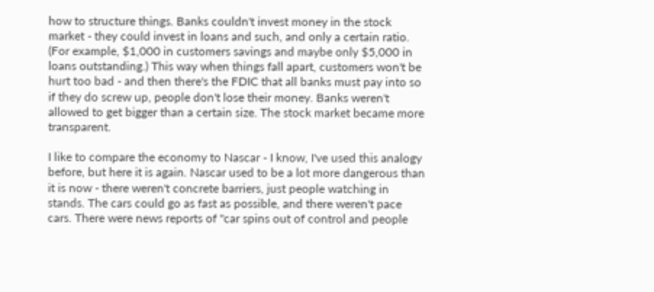how to structure things. Banks couldn't invest money in the stock market - they could invest in loans and such, and only a certain ratio. (For example, $1,000 in customers savings and maybe only $5,000 in loans outstanding.) This way when things fall apart, customers won't be hurt too bad - and then there's the FDIC that all banks must pay into so if they do screw up, people don't lose their money. Banks weren't allowed to get bigger than a certain size. The stock market became more transparent.

I like to compare the economy to Nascar - I know, I've used this analogy before, but here it is again. Nascar used to be a lot more dangerous than it is now - there weren't concrete barriers, just people watching in stands. The cars could go as fast as possible, and there weren't pace cars. There were news reports of "car spins out of control and people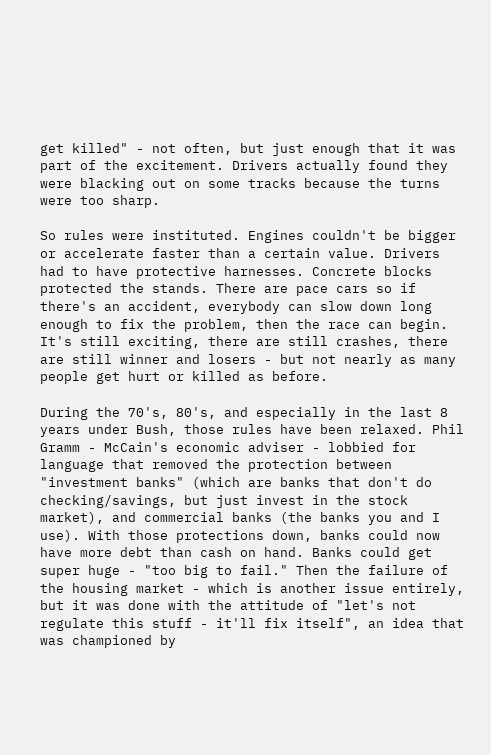get killed" - not often, but just enough that it was part of the excitement. Drivers actually found they were blacking out on some tracks because the turns were too sharp.

So rules were instituted. Engines couldn't be bigger or accelerate faster than a certain value. Drivers had to have protective harnesses. Concrete blocks protected the stands. There are pace cars so if there's an accident, everybody can slow down long enough to fix the problem, then the race can begin. It's still exciting, there are still crashes, there are still winner and losers - but not nearly as many people get hurt or killed as before.

During the 70's, 80's, and especially in the last 8 years under Bush, those rules have been relaxed. Phil Gramm - McCain's economic adviser - lobbied for language that removed the protection between "investment banks" (which are banks that don't do checking/savings, but just invest in the stock market), and commercial banks (the banks you and I use). With those protections down, banks could now have more debt than cash on hand. Banks could get super huge - "too big to fail." Then the failure of the housing market - which is another issue entirely, but it was done with the attitude of "let's not regulate this stuff - it'll fix itself", an idea that was championed by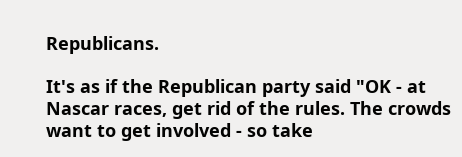Republicans.

It's as if the Republican party said "OK - at Nascar races, get rid of the rules. The crowds want to get involved - so take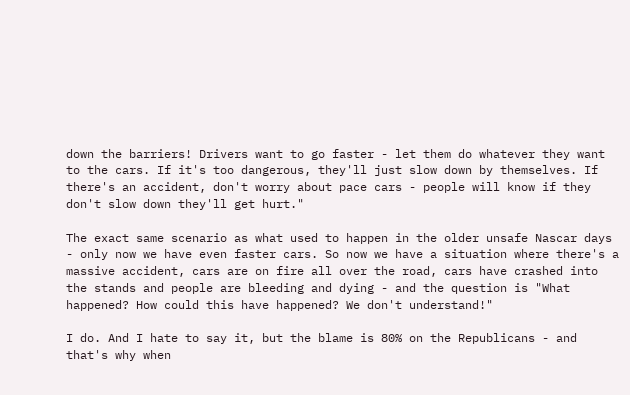down the barriers! Drivers want to go faster - let them do whatever they want to the cars. If it's too dangerous, they'll just slow down by themselves. If there's an accident, don't worry about pace cars - people will know if they don't slow down they'll get hurt."

The exact same scenario as what used to happen in the older unsafe Nascar days - only now we have even faster cars. So now we have a situation where there's a massive accident, cars are on fire all over the road, cars have crashed into the stands and people are bleeding and dying - and the question is "What happened? How could this have happened? We don't understand!"

I do. And I hate to say it, but the blame is 80% on the Republicans - and that's why when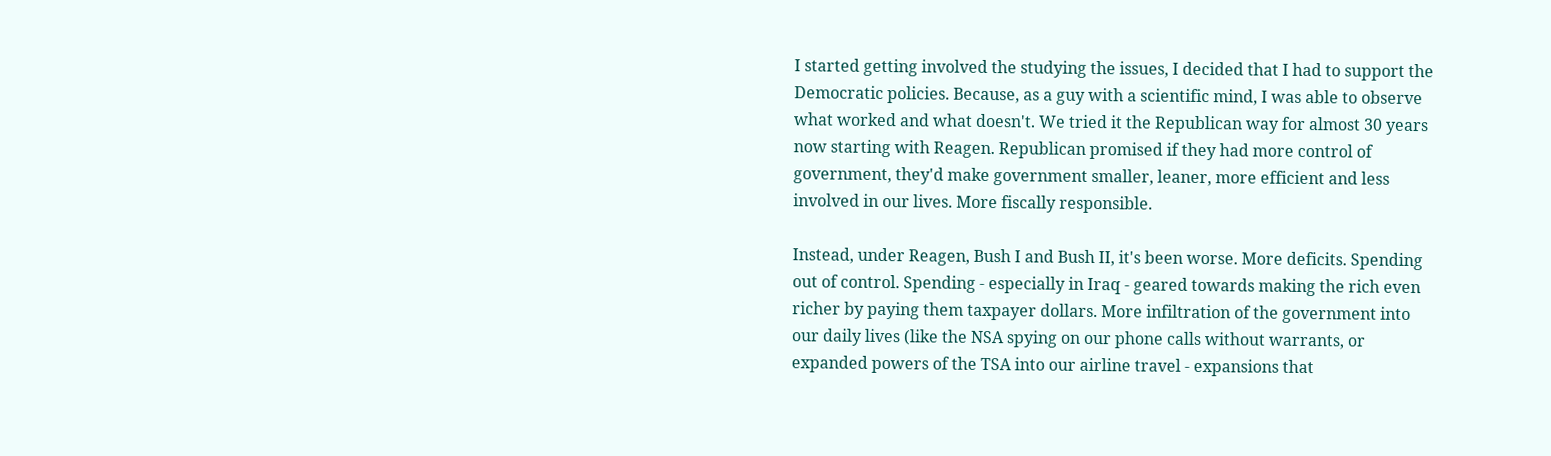I started getting involved the studying the issues, I decided that I had to support the Democratic policies. Because, as a guy with a scientific mind, I was able to observe what worked and what doesn't. We tried it the Republican way for almost 30 years now starting with Reagen. Republican promised if they had more control of government, they'd make government smaller, leaner, more efficient and less involved in our lives. More fiscally responsible.

Instead, under Reagen, Bush I and Bush II, it's been worse. More deficits. Spending out of control. Spending - especially in Iraq - geared towards making the rich even richer by paying them taxpayer dollars. More infiltration of the government into our daily lives (like the NSA spying on our phone calls without warrants, or expanded powers of the TSA into our airline travel - expansions that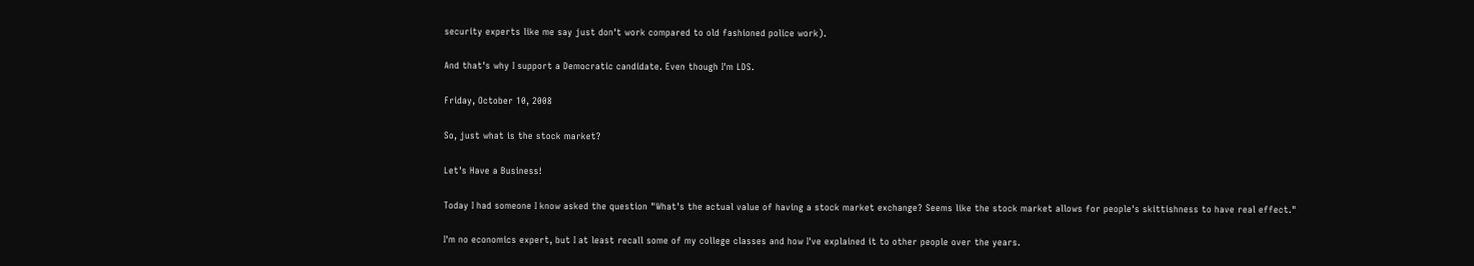security experts like me say just don't work compared to old fashioned police work).

And that's why I support a Democratic candidate. Even though I'm LDS.

Friday, October 10, 2008

So, just what is the stock market?

Let's Have a Business!

Today I had someone I know asked the question "What's the actual value of having a stock market exchange? Seems like the stock market allows for people's skittishness to have real effect."

I'm no economics expert, but I at least recall some of my college classes and how I've explained it to other people over the years.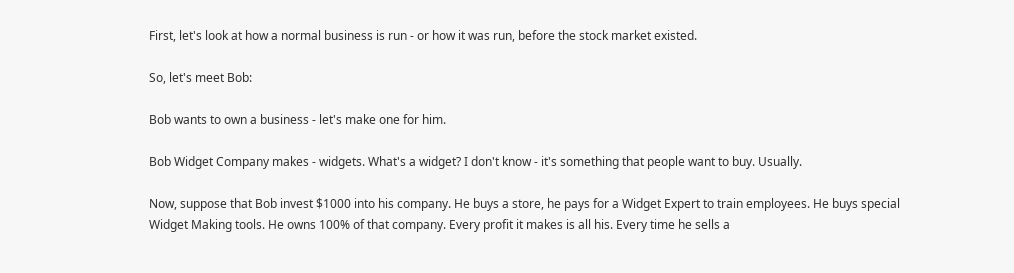First, let's look at how a normal business is run - or how it was run, before the stock market existed.

So, let's meet Bob:

Bob wants to own a business - let's make one for him.

Bob Widget Company makes - widgets. What's a widget? I don't know - it's something that people want to buy. Usually.

Now, suppose that Bob invest $1000 into his company. He buys a store, he pays for a Widget Expert to train employees. He buys special Widget Making tools. He owns 100% of that company. Every profit it makes is all his. Every time he sells a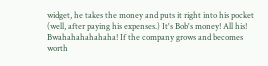widget, he takes the money and puts it right into his pocket (well, after paying his expenses.) It's Bob's money! All his! Bwahahahahahaha! If the company grows and becomes worth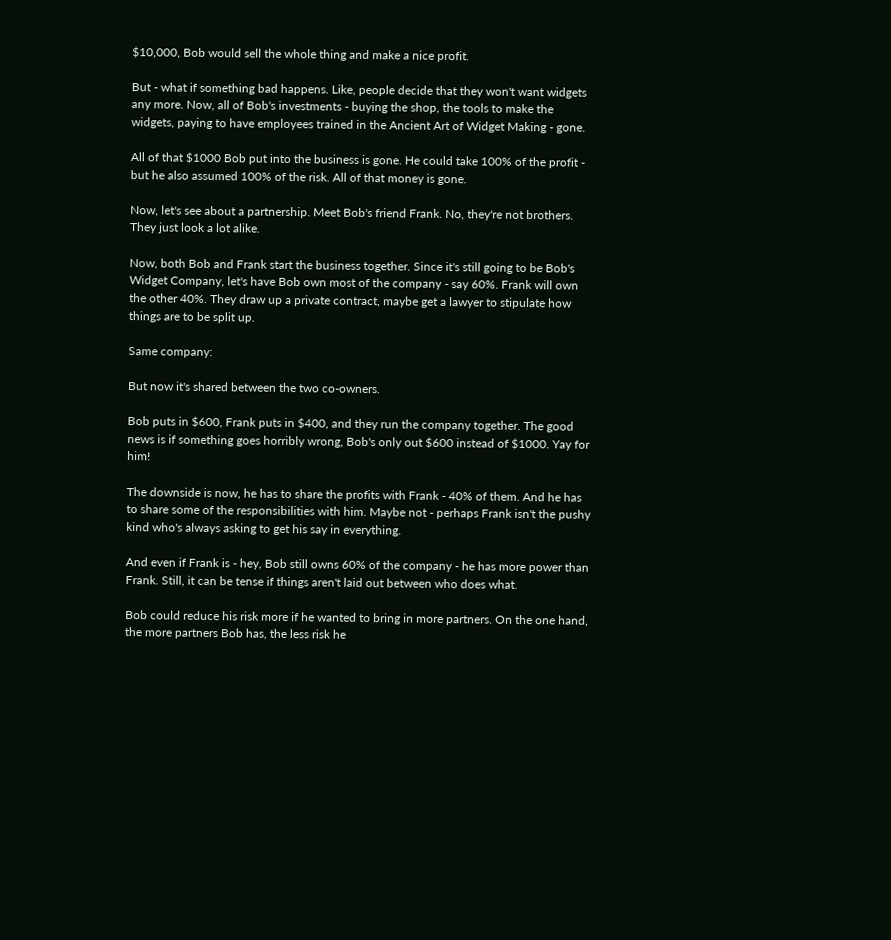$10,000, Bob would sell the whole thing and make a nice profit.

But - what if something bad happens. Like, people decide that they won't want widgets any more. Now, all of Bob's investments - buying the shop, the tools to make the widgets, paying to have employees trained in the Ancient Art of Widget Making - gone.

All of that $1000 Bob put into the business is gone. He could take 100% of the profit - but he also assumed 100% of the risk. All of that money is gone.

Now, let's see about a partnership. Meet Bob's friend Frank. No, they're not brothers. They just look a lot alike.

Now, both Bob and Frank start the business together. Since it's still going to be Bob's Widget Company, let's have Bob own most of the company - say 60%. Frank will own the other 40%. They draw up a private contract, maybe get a lawyer to stipulate how things are to be split up.

Same company:

But now it's shared between the two co-owners.

Bob puts in $600, Frank puts in $400, and they run the company together. The good news is if something goes horribly wrong, Bob's only out $600 instead of $1000. Yay for him!

The downside is now, he has to share the profits with Frank - 40% of them. And he has to share some of the responsibilities with him. Maybe not - perhaps Frank isn't the pushy kind who's always asking to get his say in everything.

And even if Frank is - hey, Bob still owns 60% of the company - he has more power than Frank. Still, it can be tense if things aren't laid out between who does what.

Bob could reduce his risk more if he wanted to bring in more partners. On the one hand, the more partners Bob has, the less risk he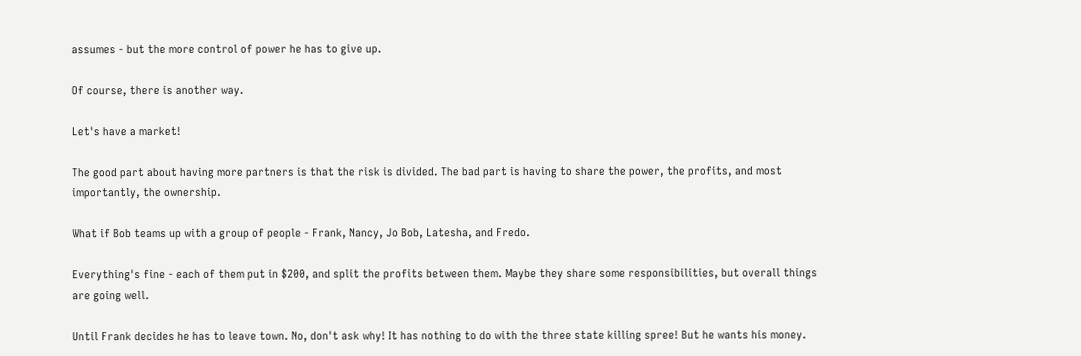assumes - but the more control of power he has to give up.

Of course, there is another way.

Let's have a market!

The good part about having more partners is that the risk is divided. The bad part is having to share the power, the profits, and most importantly, the ownership.

What if Bob teams up with a group of people - Frank, Nancy, Jo Bob, Latesha, and Fredo.

Everything's fine - each of them put in $200, and split the profits between them. Maybe they share some responsibilities, but overall things are going well.

Until Frank decides he has to leave town. No, don't ask why! It has nothing to do with the three state killing spree! But he wants his money.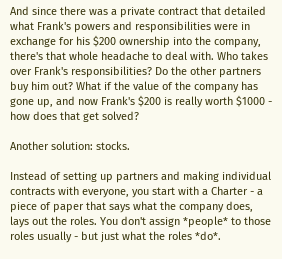And since there was a private contract that detailed what Frank's powers and responsibilities were in exchange for his $200 ownership into the company, there's that whole headache to deal with. Who takes over Frank's responsibilities? Do the other partners buy him out? What if the value of the company has gone up, and now Frank's $200 is really worth $1000 - how does that get solved?

Another solution: stocks.

Instead of setting up partners and making individual contracts with everyone, you start with a Charter - a piece of paper that says what the company does, lays out the roles. You don't assign *people* to those roles usually - but just what the roles *do*.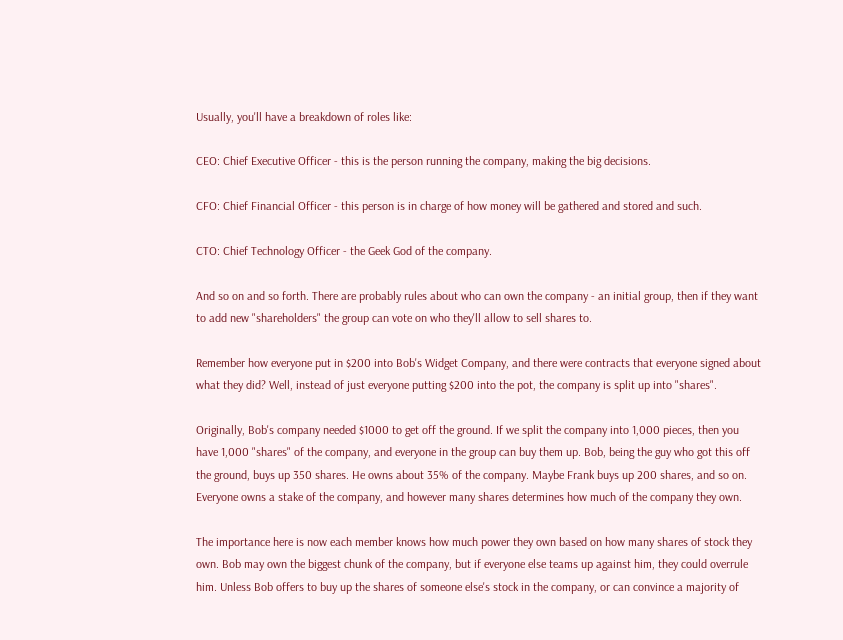Usually, you'll have a breakdown of roles like:

CEO: Chief Executive Officer - this is the person running the company, making the big decisions.

CFO: Chief Financial Officer - this person is in charge of how money will be gathered and stored and such.

CTO: Chief Technology Officer - the Geek God of the company.

And so on and so forth. There are probably rules about who can own the company - an initial group, then if they want to add new "shareholders" the group can vote on who they'll allow to sell shares to.

Remember how everyone put in $200 into Bob's Widget Company, and there were contracts that everyone signed about what they did? Well, instead of just everyone putting $200 into the pot, the company is split up into "shares".

Originally, Bob's company needed $1000 to get off the ground. If we split the company into 1,000 pieces, then you have 1,000 "shares" of the company, and everyone in the group can buy them up. Bob, being the guy who got this off the ground, buys up 350 shares. He owns about 35% of the company. Maybe Frank buys up 200 shares, and so on. Everyone owns a stake of the company, and however many shares determines how much of the company they own.

The importance here is now each member knows how much power they own based on how many shares of stock they own. Bob may own the biggest chunk of the company, but if everyone else teams up against him, they could overrule him. Unless Bob offers to buy up the shares of someone else's stock in the company, or can convince a majority of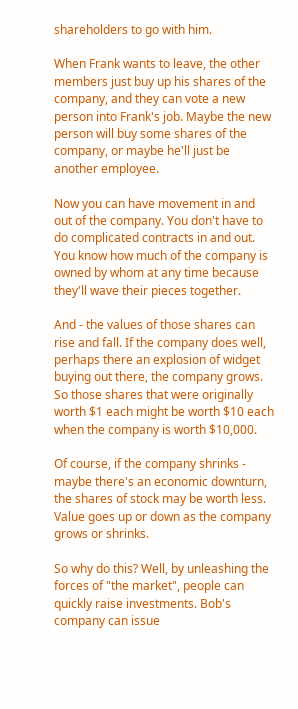shareholders to go with him.

When Frank wants to leave, the other members just buy up his shares of the company, and they can vote a new person into Frank's job. Maybe the new person will buy some shares of the company, or maybe he'll just be another employee.

Now you can have movement in and out of the company. You don't have to do complicated contracts in and out. You know how much of the company is owned by whom at any time because they'll wave their pieces together.

And - the values of those shares can rise and fall. If the company does well, perhaps there an explosion of widget buying out there, the company grows. So those shares that were originally worth $1 each might be worth $10 each when the company is worth $10,000.

Of course, if the company shrinks - maybe there's an economic downturn, the shares of stock may be worth less. Value goes up or down as the company grows or shrinks.

So why do this? Well, by unleashing the forces of "the market", people can quickly raise investments. Bob's company can issue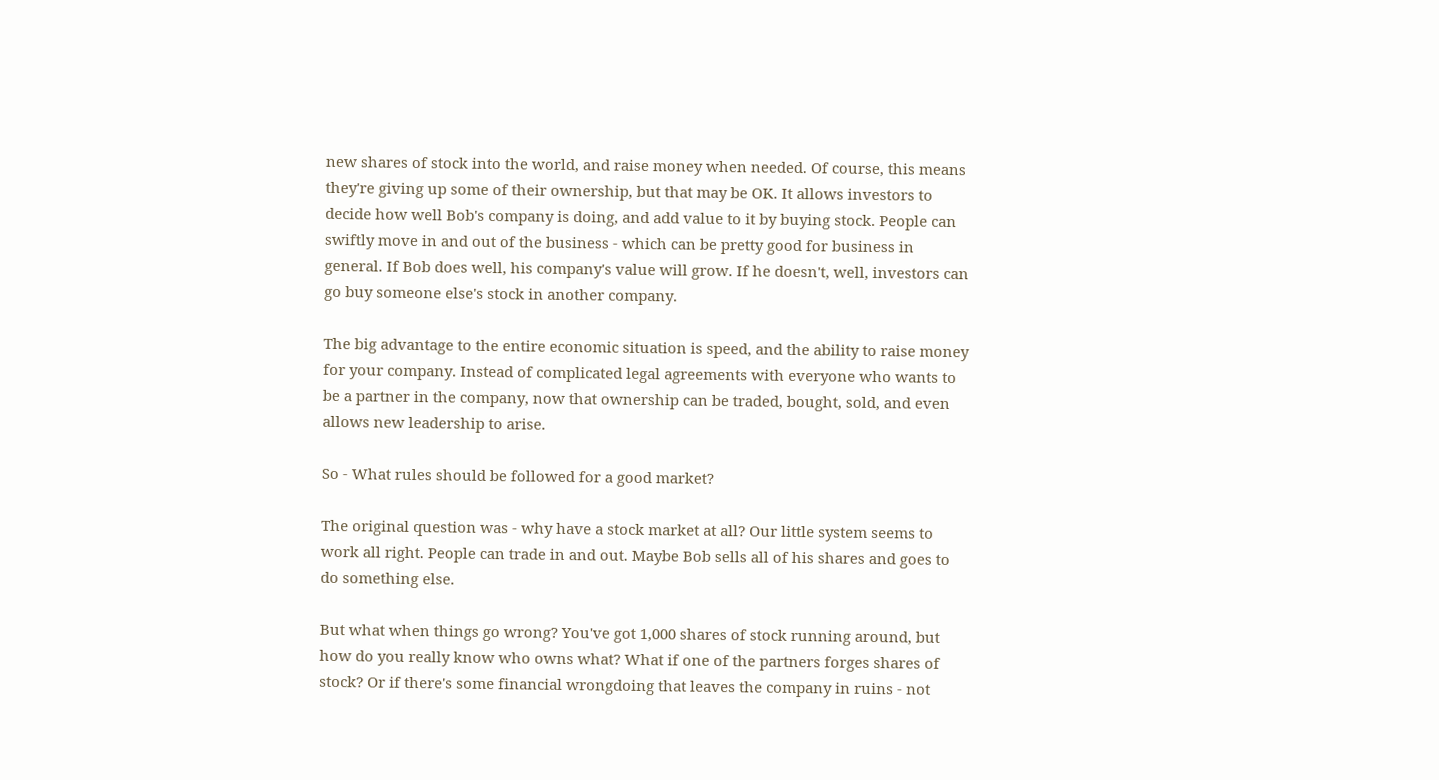new shares of stock into the world, and raise money when needed. Of course, this means they're giving up some of their ownership, but that may be OK. It allows investors to decide how well Bob's company is doing, and add value to it by buying stock. People can swiftly move in and out of the business - which can be pretty good for business in general. If Bob does well, his company's value will grow. If he doesn't, well, investors can go buy someone else's stock in another company.

The big advantage to the entire economic situation is speed, and the ability to raise money for your company. Instead of complicated legal agreements with everyone who wants to be a partner in the company, now that ownership can be traded, bought, sold, and even allows new leadership to arise.

So - What rules should be followed for a good market?

The original question was - why have a stock market at all? Our little system seems to work all right. People can trade in and out. Maybe Bob sells all of his shares and goes to do something else.

But what when things go wrong? You've got 1,000 shares of stock running around, but how do you really know who owns what? What if one of the partners forges shares of stock? Or if there's some financial wrongdoing that leaves the company in ruins - not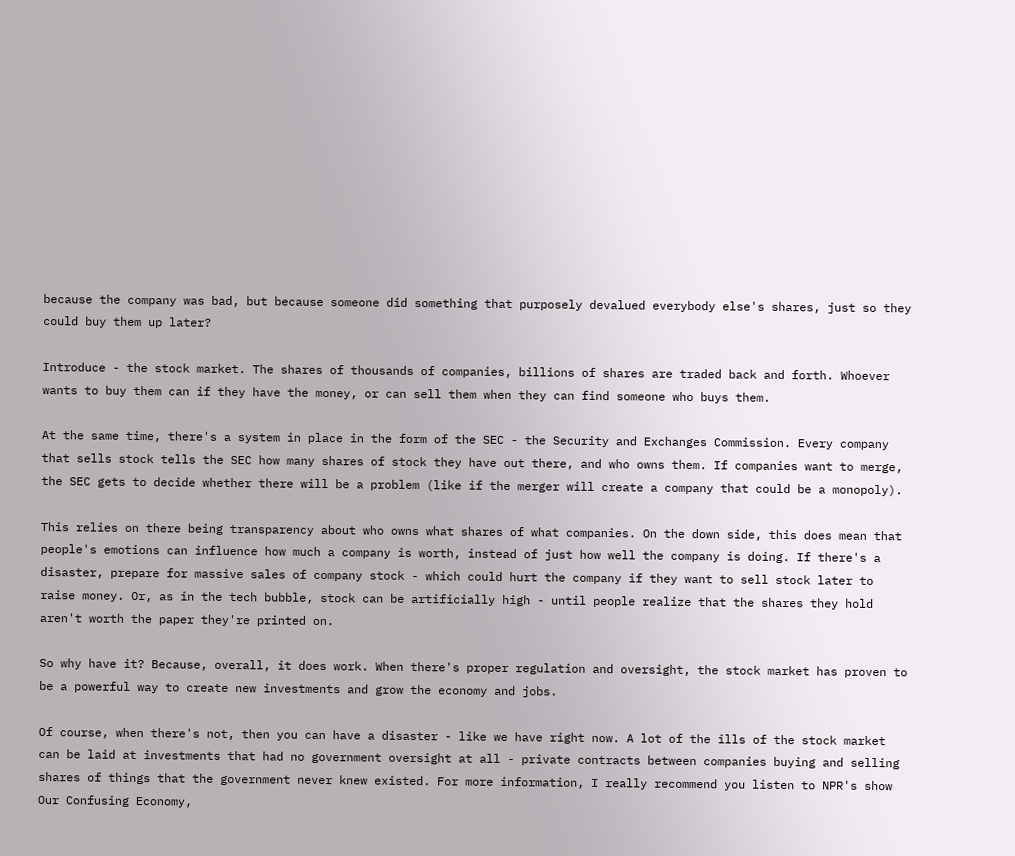because the company was bad, but because someone did something that purposely devalued everybody else's shares, just so they could buy them up later?

Introduce - the stock market. The shares of thousands of companies, billions of shares are traded back and forth. Whoever wants to buy them can if they have the money, or can sell them when they can find someone who buys them.

At the same time, there's a system in place in the form of the SEC - the Security and Exchanges Commission. Every company that sells stock tells the SEC how many shares of stock they have out there, and who owns them. If companies want to merge, the SEC gets to decide whether there will be a problem (like if the merger will create a company that could be a monopoly).

This relies on there being transparency about who owns what shares of what companies. On the down side, this does mean that people's emotions can influence how much a company is worth, instead of just how well the company is doing. If there's a disaster, prepare for massive sales of company stock - which could hurt the company if they want to sell stock later to raise money. Or, as in the tech bubble, stock can be artificially high - until people realize that the shares they hold aren't worth the paper they're printed on.

So why have it? Because, overall, it does work. When there's proper regulation and oversight, the stock market has proven to be a powerful way to create new investments and grow the economy and jobs.

Of course, when there's not, then you can have a disaster - like we have right now. A lot of the ills of the stock market can be laid at investments that had no government oversight at all - private contracts between companies buying and selling shares of things that the government never knew existed. For more information, I really recommend you listen to NPR's show Our Confusing Economy,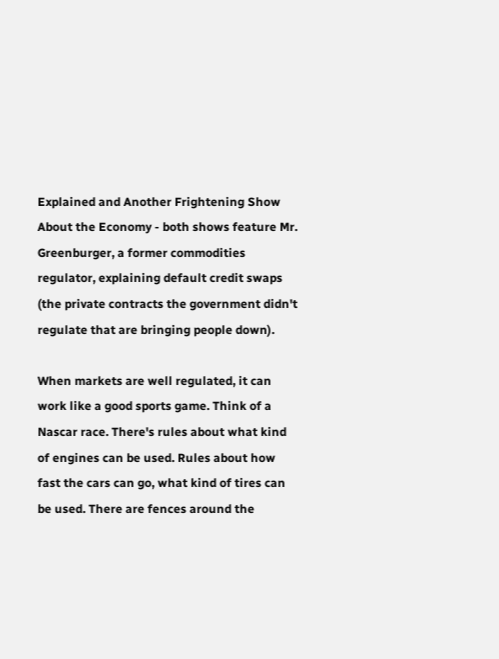Explained and Another Frightening Show About the Economy - both shows feature Mr. Greenburger, a former commodities regulator, explaining default credit swaps (the private contracts the government didn't regulate that are bringing people down).

When markets are well regulated, it can work like a good sports game. Think of a Nascar race. There's rules about what kind of engines can be used. Rules about how fast the cars can go, what kind of tires can be used. There are fences around the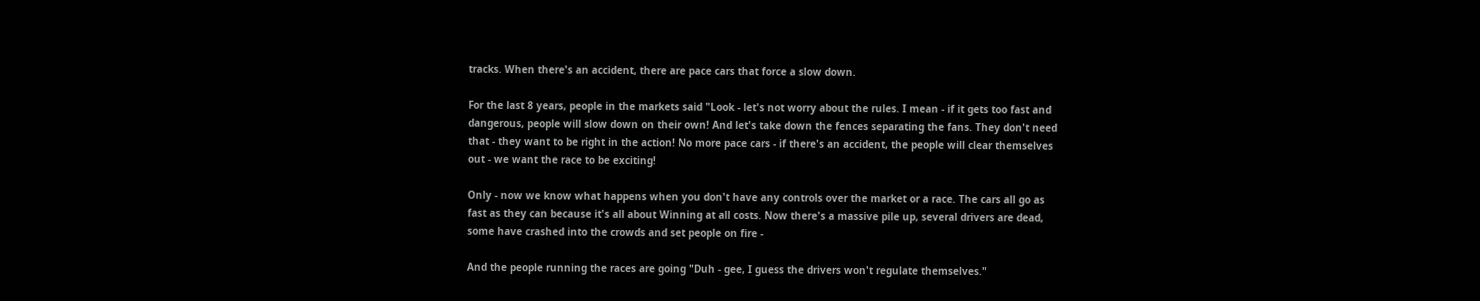tracks. When there's an accident, there are pace cars that force a slow down.

For the last 8 years, people in the markets said "Look - let's not worry about the rules. I mean - if it gets too fast and dangerous, people will slow down on their own! And let's take down the fences separating the fans. They don't need that - they want to be right in the action! No more pace cars - if there's an accident, the people will clear themselves out - we want the race to be exciting!

Only - now we know what happens when you don't have any controls over the market or a race. The cars all go as fast as they can because it's all about Winning at all costs. Now there's a massive pile up, several drivers are dead, some have crashed into the crowds and set people on fire -

And the people running the races are going "Duh - gee, I guess the drivers won't regulate themselves."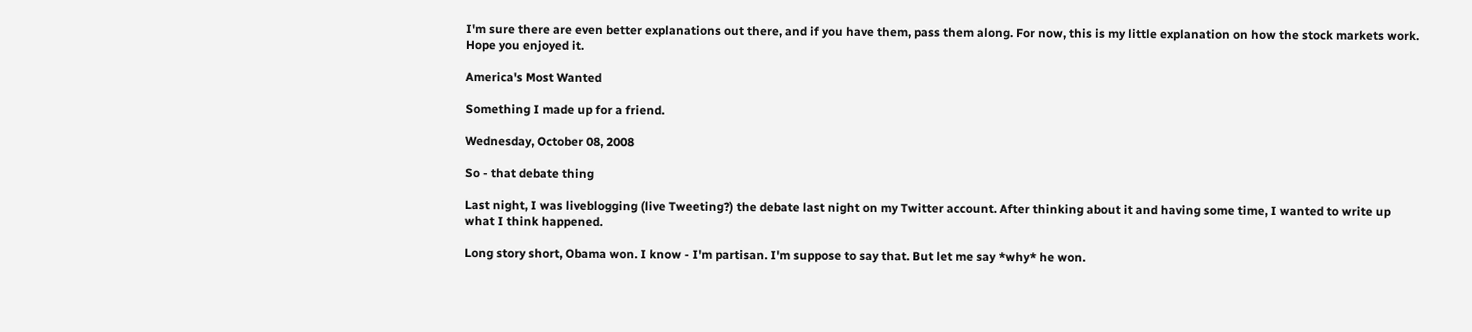I'm sure there are even better explanations out there, and if you have them, pass them along. For now, this is my little explanation on how the stock markets work. Hope you enjoyed it.

America's Most Wanted

Something I made up for a friend.

Wednesday, October 08, 2008

So - that debate thing

Last night, I was liveblogging (live Tweeting?) the debate last night on my Twitter account. After thinking about it and having some time, I wanted to write up what I think happened.

Long story short, Obama won. I know - I'm partisan. I'm suppose to say that. But let me say *why* he won.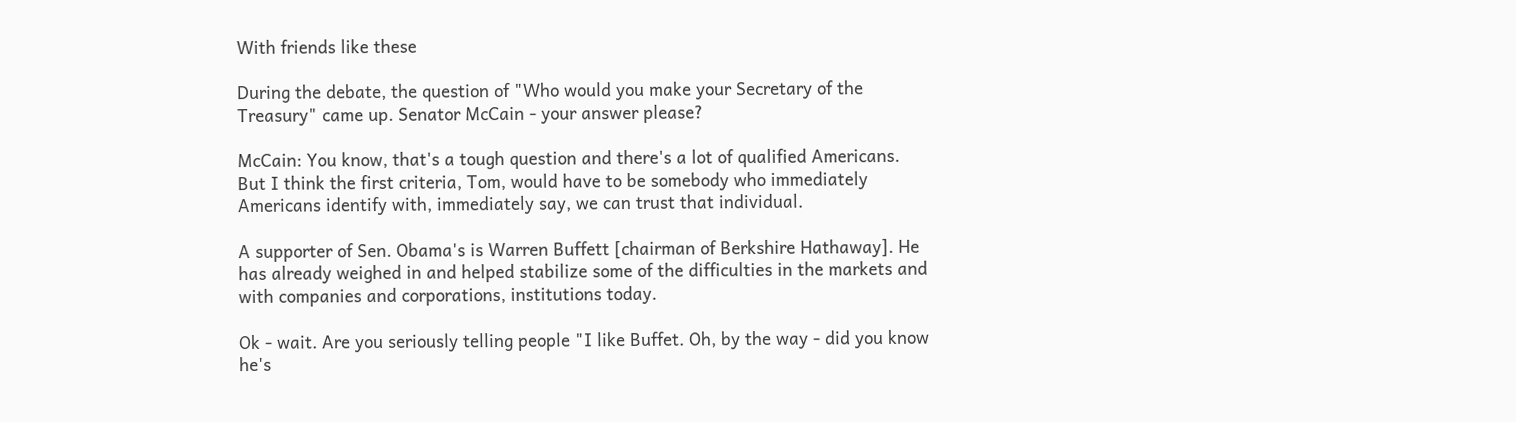With friends like these

During the debate, the question of "Who would you make your Secretary of the Treasury" came up. Senator McCain - your answer please?

McCain: You know, that's a tough question and there's a lot of qualified Americans. But I think the first criteria, Tom, would have to be somebody who immediately Americans identify with, immediately say, we can trust that individual.

A supporter of Sen. Obama's is Warren Buffett [chairman of Berkshire Hathaway]. He has already weighed in and helped stabilize some of the difficulties in the markets and with companies and corporations, institutions today.

Ok - wait. Are you seriously telling people "I like Buffet. Oh, by the way - did you know he's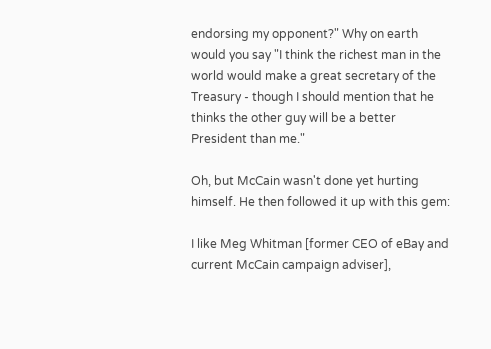endorsing my opponent?" Why on earth would you say "I think the richest man in the world would make a great secretary of the Treasury - though I should mention that he thinks the other guy will be a better President than me."

Oh, but McCain wasn't done yet hurting himself. He then followed it up with this gem:

I like Meg Whitman [former CEO of eBay and current McCain campaign adviser],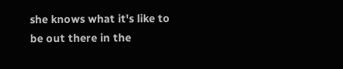she knows what it's like to be out there in the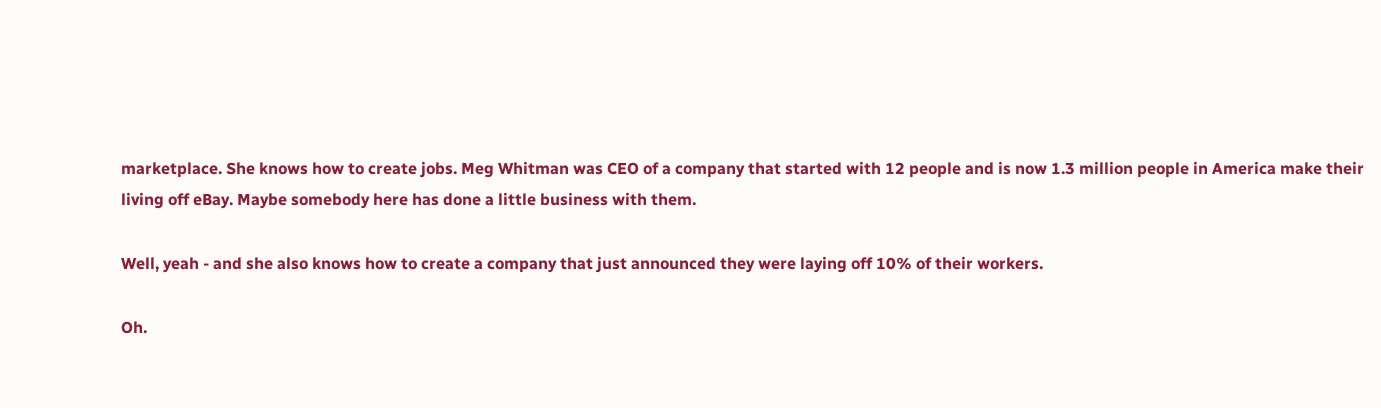marketplace. She knows how to create jobs. Meg Whitman was CEO of a company that started with 12 people and is now 1.3 million people in America make their living off eBay. Maybe somebody here has done a little business with them.

Well, yeah - and she also knows how to create a company that just announced they were laying off 10% of their workers.

Oh.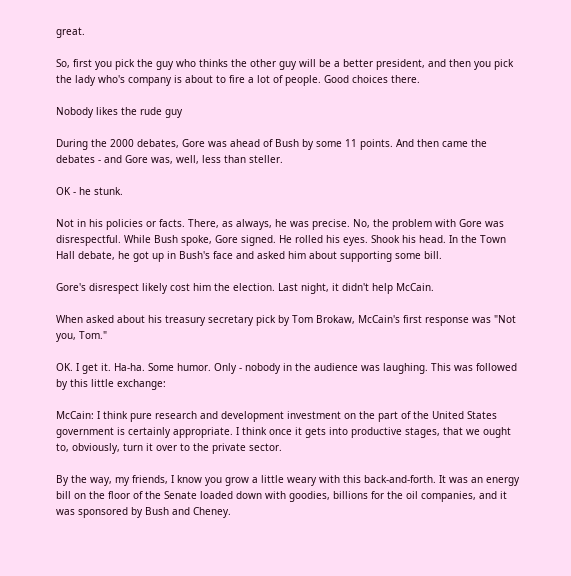great.

So, first you pick the guy who thinks the other guy will be a better president, and then you pick the lady who's company is about to fire a lot of people. Good choices there.

Nobody likes the rude guy

During the 2000 debates, Gore was ahead of Bush by some 11 points. And then came the debates - and Gore was, well, less than steller.

OK - he stunk.

Not in his policies or facts. There, as always, he was precise. No, the problem with Gore was disrespectful. While Bush spoke, Gore signed. He rolled his eyes. Shook his head. In the Town Hall debate, he got up in Bush's face and asked him about supporting some bill.

Gore's disrespect likely cost him the election. Last night, it didn't help McCain.

When asked about his treasury secretary pick by Tom Brokaw, McCain's first response was "Not you, Tom."

OK. I get it. Ha-ha. Some humor. Only - nobody in the audience was laughing. This was followed by this little exchange:

McCain: I think pure research and development investment on the part of the United States government is certainly appropriate. I think once it gets into productive stages, that we ought to, obviously, turn it over to the private sector.

By the way, my friends, I know you grow a little weary with this back-and-forth. It was an energy bill on the floor of the Senate loaded down with goodies, billions for the oil companies, and it was sponsored by Bush and Cheney.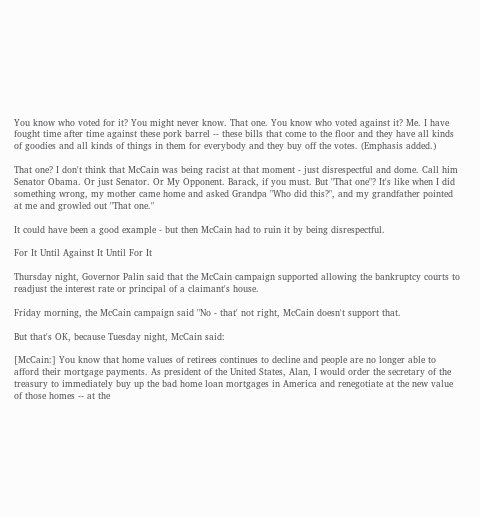You know who voted for it? You might never know. That one. You know who voted against it? Me. I have fought time after time against these pork barrel -- these bills that come to the floor and they have all kinds of goodies and all kinds of things in them for everybody and they buy off the votes. (Emphasis added.)

That one? I don't think that McCain was being racist at that moment - just disrespectful and dome. Call him Senator Obama. Or just Senator. Or My Opponent. Barack, if you must. But "That one"? It's like when I did something wrong, my mother came home and asked Grandpa "Who did this?", and my grandfather pointed at me and growled out "That one."

It could have been a good example - but then McCain had to ruin it by being disrespectful.

For It Until Against It Until For It

Thursday night, Governor Palin said that the McCain campaign supported allowing the bankruptcy courts to readjust the interest rate or principal of a claimant's house.

Friday morning, the McCain campaign said "No - that' not right, McCain doesn't support that.

But that's OK, because Tuesday night, McCain said:

[McCain:] You know that home values of retirees continues to decline and people are no longer able to afford their mortgage payments. As president of the United States, Alan, I would order the secretary of the treasury to immediately buy up the bad home loan mortgages in America and renegotiate at the new value of those homes -- at the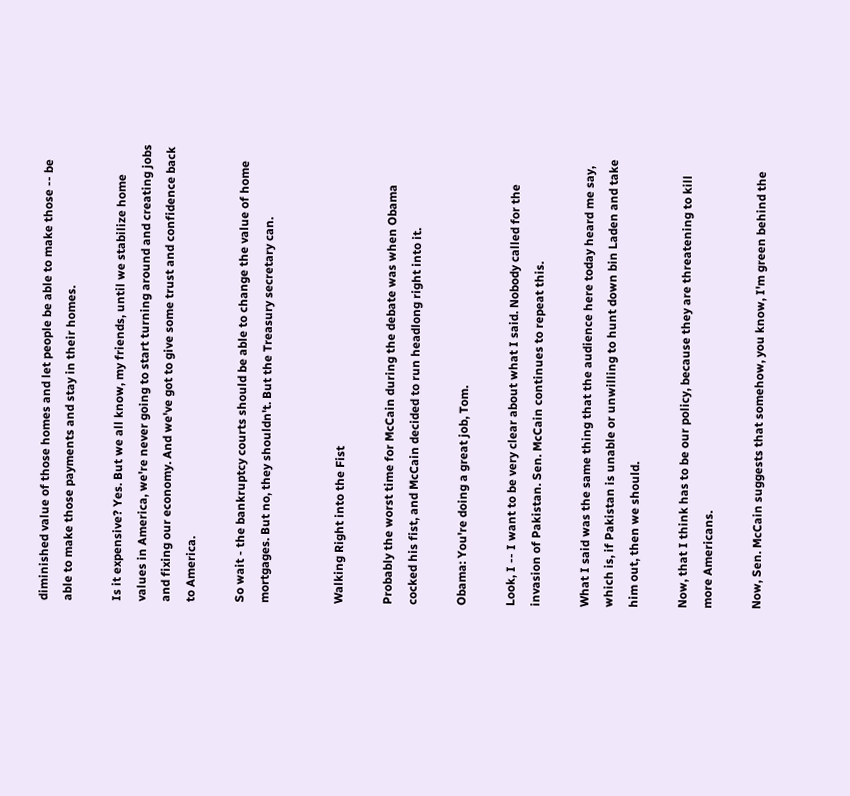diminished value of those homes and let people be able to make those -- be able to make those payments and stay in their homes.

Is it expensive? Yes. But we all know, my friends, until we stabilize home values in America, we're never going to start turning around and creating jobs and fixing our economy. And we've got to give some trust and confidence back to America.

So wait - the bankruptcy courts should be able to change the value of home mortgages. But no, they shouldn't. But the Treasury secretary can.


Walking Right into the Fist

Probably the worst time for McCain during the debate was when Obama cocked his fist, and McCain decided to run headlong right into it.

Obama: You're doing a great job, Tom.

Look, I -- I want to be very clear about what I said. Nobody called for the invasion of Pakistan. Sen. McCain continues to repeat this.

What I said was the same thing that the audience here today heard me say, which is, if Pakistan is unable or unwilling to hunt down bin Laden and take him out, then we should.

Now, that I think has to be our policy, because they are threatening to kill more Americans.

Now, Sen. McCain suggests that somehow, you know, I'm green behind the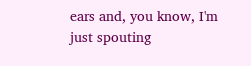ears and, you know, I'm just spouting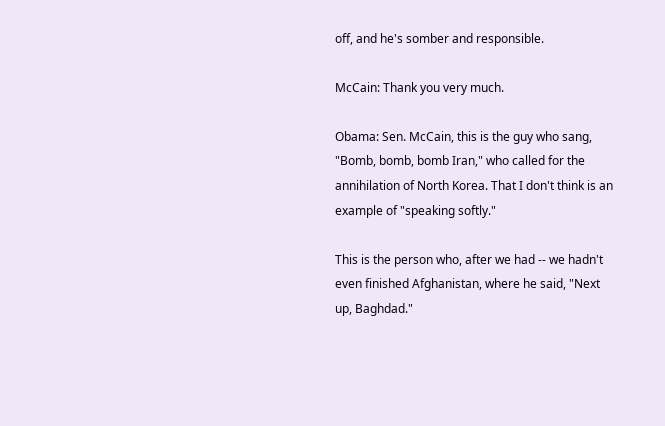off, and he's somber and responsible.

McCain: Thank you very much.

Obama: Sen. McCain, this is the guy who sang, "Bomb, bomb, bomb Iran," who called for the annihilation of North Korea. That I don't think is an example of "speaking softly."

This is the person who, after we had -- we hadn't even finished Afghanistan, where he said, "Next up, Baghdad."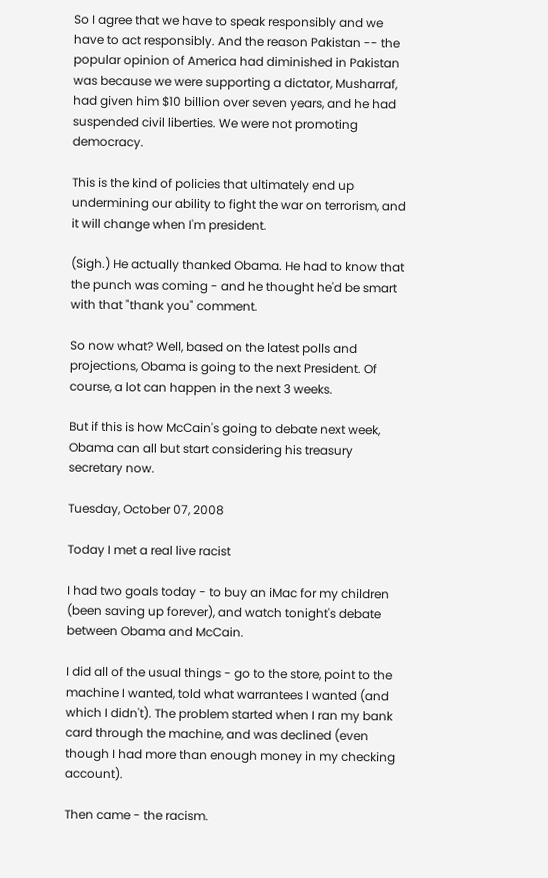So I agree that we have to speak responsibly and we have to act responsibly. And the reason Pakistan -- the popular opinion of America had diminished in Pakistan was because we were supporting a dictator, Musharraf, had given him $10 billion over seven years, and he had suspended civil liberties. We were not promoting democracy.

This is the kind of policies that ultimately end up undermining our ability to fight the war on terrorism, and it will change when I'm president.

(Sigh.) He actually thanked Obama. He had to know that the punch was coming - and he thought he'd be smart with that "thank you" comment.

So now what? Well, based on the latest polls and projections, Obama is going to the next President. Of course, a lot can happen in the next 3 weeks.

But if this is how McCain's going to debate next week, Obama can all but start considering his treasury secretary now.

Tuesday, October 07, 2008

Today I met a real live racist

I had two goals today - to buy an iMac for my children (been saving up forever), and watch tonight's debate between Obama and McCain.

I did all of the usual things - go to the store, point to the machine I wanted, told what warrantees I wanted (and which I didn't). The problem started when I ran my bank card through the machine, and was declined (even though I had more than enough money in my checking account).

Then came - the racism.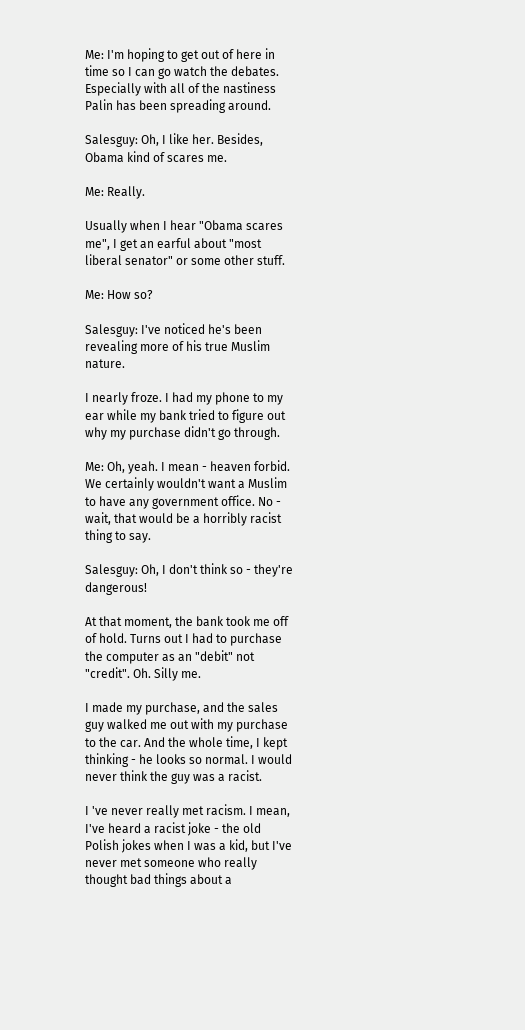Me: I'm hoping to get out of here in time so I can go watch the debates. Especially with all of the nastiness Palin has been spreading around.

Salesguy: Oh, I like her. Besides, Obama kind of scares me.

Me: Really.

Usually when I hear "Obama scares me", I get an earful about "most liberal senator" or some other stuff.

Me: How so?

Salesguy: I've noticed he's been revealing more of his true Muslim nature.

I nearly froze. I had my phone to my ear while my bank tried to figure out why my purchase didn't go through.

Me: Oh, yeah. I mean - heaven forbid. We certainly wouldn't want a Muslim to have any government office. No - wait, that would be a horribly racist thing to say.

Salesguy: Oh, I don't think so - they're dangerous!

At that moment, the bank took me off of hold. Turns out I had to purchase the computer as an "debit" not "credit". Oh. Silly me.

I made my purchase, and the sales guy walked me out with my purchase to the car. And the whole time, I kept thinking - he looks so normal. I would never think the guy was a racist.

I 've never really met racism. I mean, I've heard a racist joke - the old Polish jokes when I was a kid, but I've never met someone who really thought bad things about a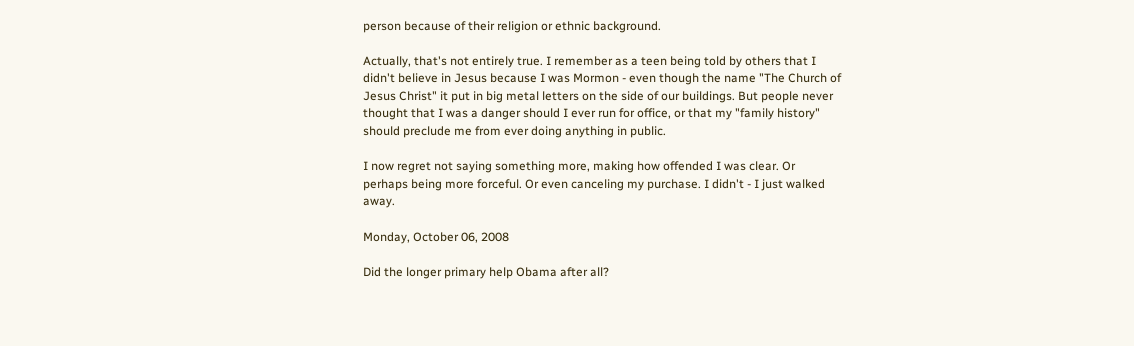person because of their religion or ethnic background.

Actually, that's not entirely true. I remember as a teen being told by others that I didn't believe in Jesus because I was Mormon - even though the name "The Church of Jesus Christ" it put in big metal letters on the side of our buildings. But people never thought that I was a danger should I ever run for office, or that my "family history" should preclude me from ever doing anything in public.

I now regret not saying something more, making how offended I was clear. Or perhaps being more forceful. Or even canceling my purchase. I didn't - I just walked away.

Monday, October 06, 2008

Did the longer primary help Obama after all?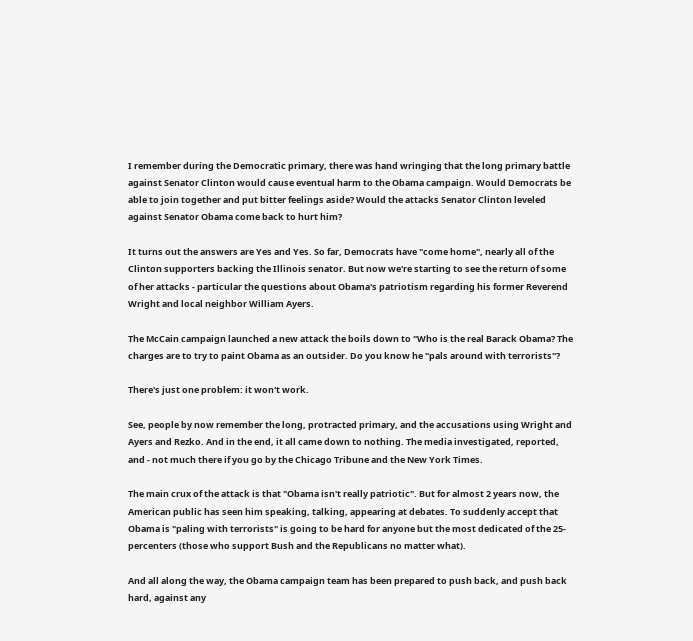I remember during the Democratic primary, there was hand wringing that the long primary battle against Senator Clinton would cause eventual harm to the Obama campaign. Would Democrats be able to join together and put bitter feelings aside? Would the attacks Senator Clinton leveled against Senator Obama come back to hurt him?

It turns out the answers are Yes and Yes. So far, Democrats have "come home", nearly all of the Clinton supporters backing the Illinois senator. But now we're starting to see the return of some of her attacks - particular the questions about Obama's patriotism regarding his former Reverend Wright and local neighbor William Ayers.

The McCain campaign launched a new attack the boils down to "Who is the real Barack Obama? The charges are to try to paint Obama as an outsider. Do you know he "pals around with terrorists"?

There's just one problem: it won't work.

See, people by now remember the long, protracted primary, and the accusations using Wright and Ayers and Rezko. And in the end, it all came down to nothing. The media investigated, reported, and - not much there if you go by the Chicago Tribune and the New York Times.

The main crux of the attack is that "Obama isn't really patriotic". But for almost 2 years now, the American public has seen him speaking, talking, appearing at debates. To suddenly accept that Obama is "paling with terrorists" is going to be hard for anyone but the most dedicated of the 25-percenters (those who support Bush and the Republicans no matter what).

And all along the way, the Obama campaign team has been prepared to push back, and push back hard, against any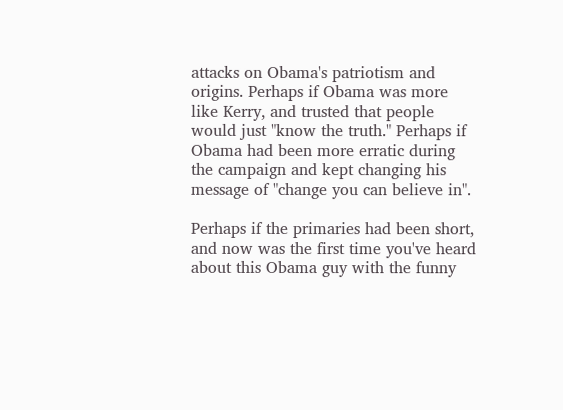attacks on Obama's patriotism and origins. Perhaps if Obama was more like Kerry, and trusted that people would just "know the truth." Perhaps if Obama had been more erratic during the campaign and kept changing his message of "change you can believe in".

Perhaps if the primaries had been short, and now was the first time you've heard about this Obama guy with the funny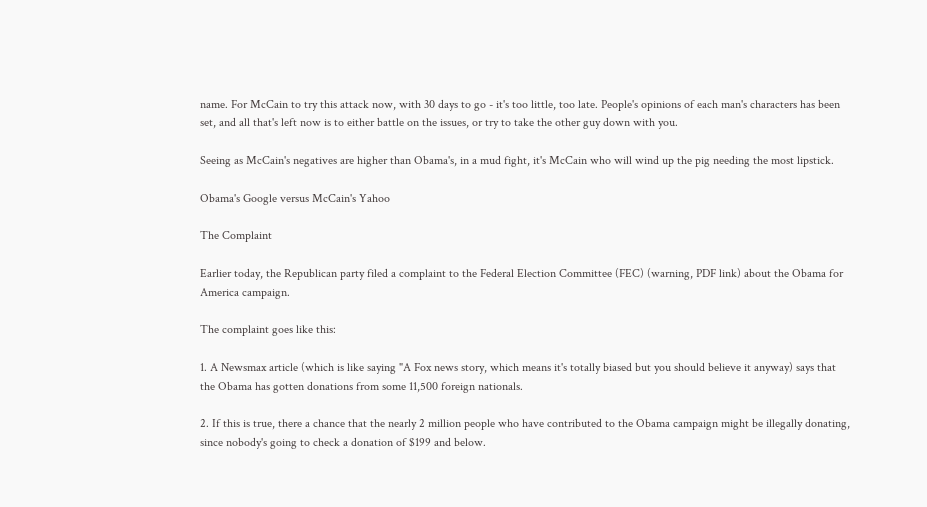name. For McCain to try this attack now, with 30 days to go - it's too little, too late. People's opinions of each man's characters has been set, and all that's left now is to either battle on the issues, or try to take the other guy down with you.

Seeing as McCain's negatives are higher than Obama's, in a mud fight, it's McCain who will wind up the pig needing the most lipstick.

Obama's Google versus McCain's Yahoo

The Complaint

Earlier today, the Republican party filed a complaint to the Federal Election Committee (FEC) (warning, PDF link) about the Obama for America campaign.

The complaint goes like this:

1. A Newsmax article (which is like saying "A Fox news story, which means it's totally biased but you should believe it anyway) says that the Obama has gotten donations from some 11,500 foreign nationals.

2. If this is true, there a chance that the nearly 2 million people who have contributed to the Obama campaign might be illegally donating, since nobody's going to check a donation of $199 and below.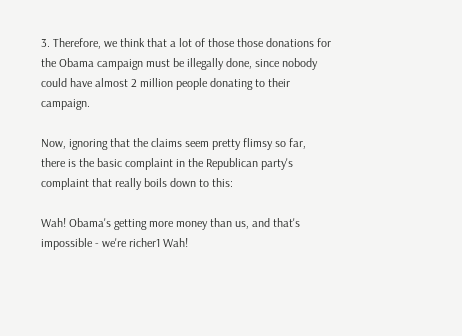3. Therefore, we think that a lot of those those donations for the Obama campaign must be illegally done, since nobody could have almost 2 million people donating to their campaign.

Now, ignoring that the claims seem pretty flimsy so far, there is the basic complaint in the Republican party's complaint that really boils down to this:

Wah! Obama's getting more money than us, and that's impossible - we're richer1 Wah!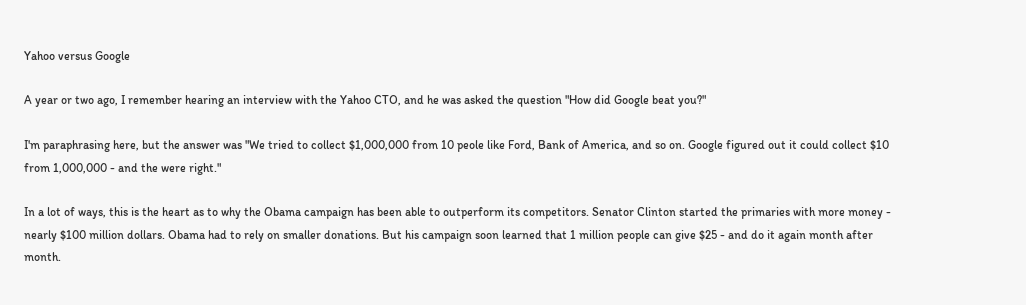Yahoo versus Google

A year or two ago, I remember hearing an interview with the Yahoo CTO, and he was asked the question "How did Google beat you?"

I'm paraphrasing here, but the answer was "We tried to collect $1,000,000 from 10 peole like Ford, Bank of America, and so on. Google figured out it could collect $10 from 1,000,000 - and the were right."

In a lot of ways, this is the heart as to why the Obama campaign has been able to outperform its competitors. Senator Clinton started the primaries with more money - nearly $100 million dollars. Obama had to rely on smaller donations. But his campaign soon learned that 1 million people can give $25 - and do it again month after month.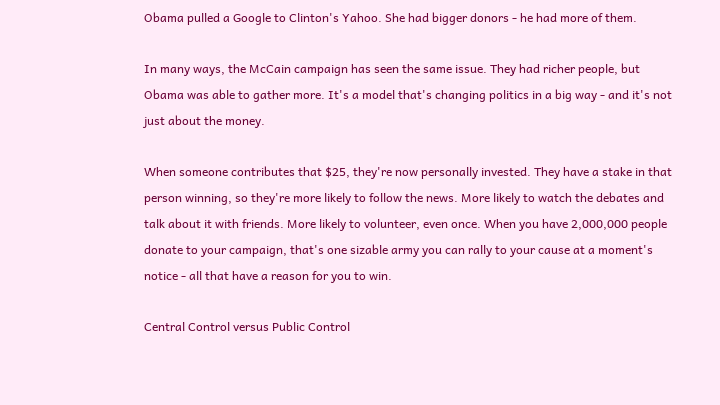Obama pulled a Google to Clinton's Yahoo. She had bigger donors - he had more of them.

In many ways, the McCain campaign has seen the same issue. They had richer people, but Obama was able to gather more. It's a model that's changing politics in a big way - and it's not just about the money.

When someone contributes that $25, they're now personally invested. They have a stake in that person winning, so they're more likely to follow the news. More likely to watch the debates and talk about it with friends. More likely to volunteer, even once. When you have 2,000,000 people donate to your campaign, that's one sizable army you can rally to your cause at a moment's notice - all that have a reason for you to win.

Central Control versus Public Control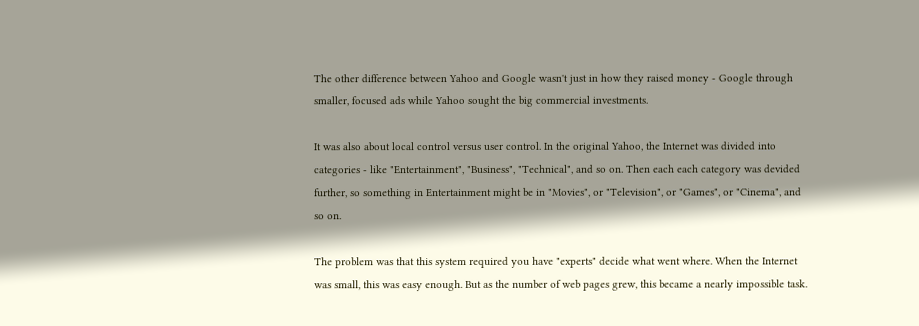The other difference between Yahoo and Google wasn't just in how they raised money - Google through smaller, focused ads while Yahoo sought the big commercial investments.

It was also about local control versus user control. In the original Yahoo, the Internet was divided into categories - like "Entertainment", "Business", "Technical", and so on. Then each each category was devided further, so something in Entertainment might be in "Movies", or "Television", or "Games", or "Cinema", and so on.

The problem was that this system required you have "experts" decide what went where. When the Internet was small, this was easy enough. But as the number of web pages grew, this became a nearly impossible task.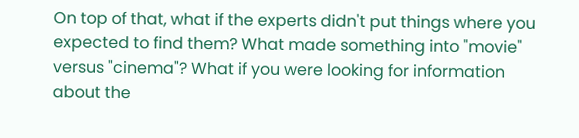On top of that, what if the experts didn't put things where you expected to find them? What made something into "movie" versus "cinema"? What if you were looking for information about the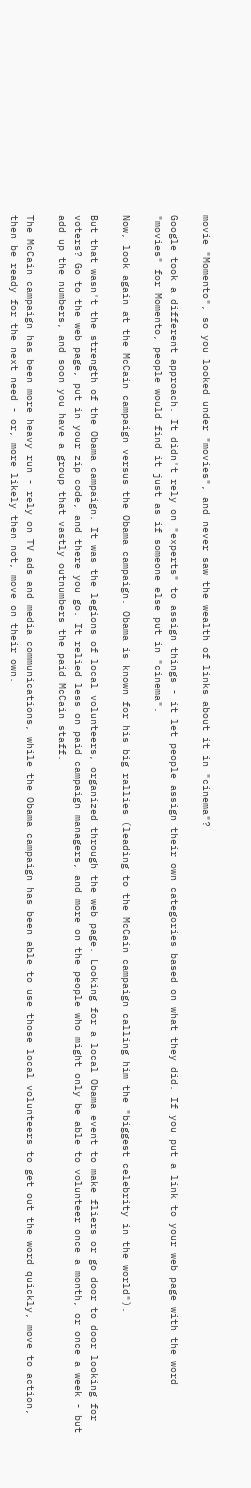movie "Momento", so you looked under "movies", and never saw the wealth of links about it in "cinema"?

Google took a different approach. It didn't rely on "experts" to assign things - it let people assign their own categories based on what they did. If you put a link to your web page with the word "movies" for Momento, people would find it just as if someone else put in "cinema".

Now, look again at the McCain campaign versus the Obama campaign. Obama is known for his big rallies (leading to the McCain campaign calling him the "biggest celebrity in the world").

But that wasn't the strength of the Obama campaign. It was the legions of local volunteers, organized through the web page. Looking for a local Obama event to make fliers or go door to door looking for voters? Go to the web page, put in your zip code, and there you go. It relied less on paid campaign managers, and more on the people who might only be able to volunteer once a month, or once a week - but add up the numbers, and soon you have a group that vastly outnumbers the paid McCain staff.

The McCain campaign has been more heavy run - rely on TV ads and media communications, while the Obama campaign has been able to use those local volunteers to get out the word quickly, move to action, then be ready for the next need - or, more likely then not, move on their own.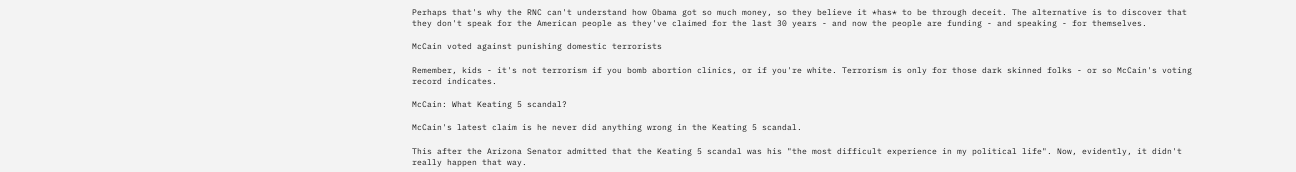Perhaps that's why the RNC can't understand how Obama got so much money, so they believe it *has* to be through deceit. The alternative is to discover that they don't speak for the American people as they've claimed for the last 30 years - and now the people are funding - and speaking - for themselves.

McCain voted against punishing domestic terrorists

Remember, kids - it's not terrorism if you bomb abortion clinics, or if you're white. Terrorism is only for those dark skinned folks - or so McCain's voting record indicates.

McCain: What Keating 5 scandal?

McCain's latest claim is he never did anything wrong in the Keating 5 scandal.

This after the Arizona Senator admitted that the Keating 5 scandal was his "the most difficult experience in my political life". Now, evidently, it didn't really happen that way.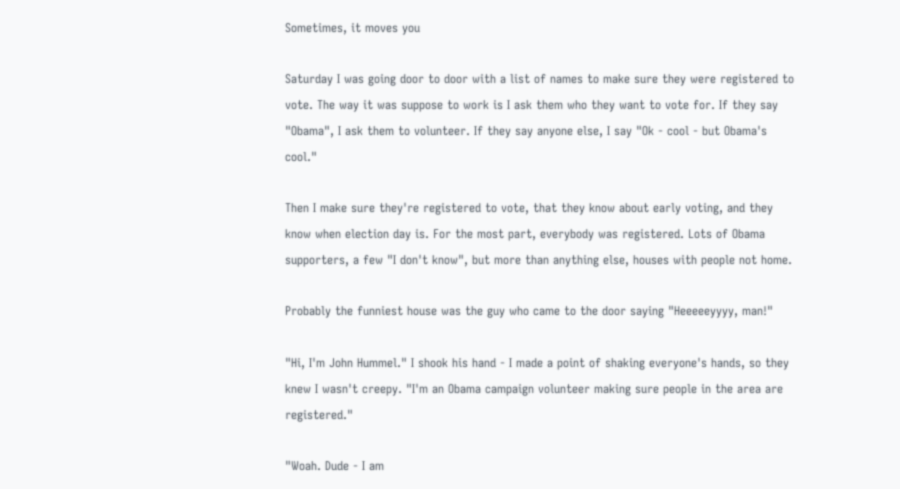Sometimes, it moves you

Saturday I was going door to door with a list of names to make sure they were registered to vote. The way it was suppose to work is I ask them who they want to vote for. If they say "Obama", I ask them to volunteer. If they say anyone else, I say "Ok - cool - but Obama's cool."

Then I make sure they're registered to vote, that they know about early voting, and they know when election day is. For the most part, everybody was registered. Lots of Obama supporters, a few "I don't know", but more than anything else, houses with people not home.

Probably the funniest house was the guy who came to the door saying "Heeeeeyyyy, man!"

"Hi, I'm John Hummel." I shook his hand - I made a point of shaking everyone's hands, so they knew I wasn't creepy. "I'm an Obama campaign volunteer making sure people in the area are registered."

"Woah. Dude - I am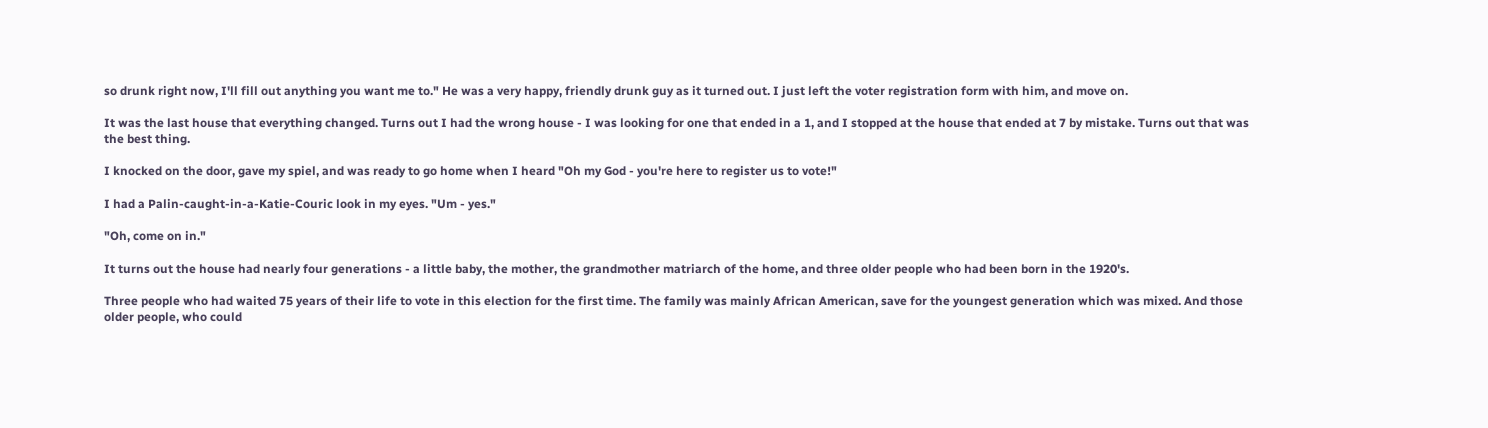so drunk right now, I'll fill out anything you want me to." He was a very happy, friendly drunk guy as it turned out. I just left the voter registration form with him, and move on.

It was the last house that everything changed. Turns out I had the wrong house - I was looking for one that ended in a 1, and I stopped at the house that ended at 7 by mistake. Turns out that was the best thing.

I knocked on the door, gave my spiel, and was ready to go home when I heard "Oh my God - you're here to register us to vote!"

I had a Palin-caught-in-a-Katie-Couric look in my eyes. "Um - yes."

"Oh, come on in."

It turns out the house had nearly four generations - a little baby, the mother, the grandmother matriarch of the home, and three older people who had been born in the 1920's.

Three people who had waited 75 years of their life to vote in this election for the first time. The family was mainly African American, save for the youngest generation which was mixed. And those older people, who could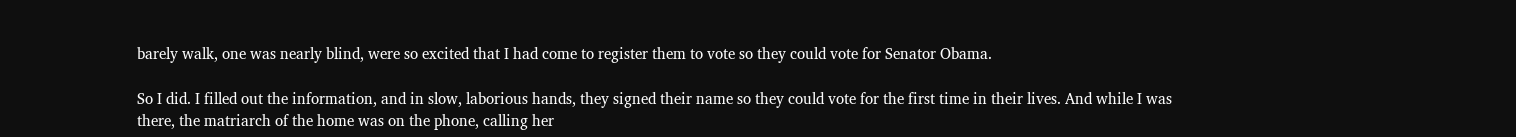barely walk, one was nearly blind, were so excited that I had come to register them to vote so they could vote for Senator Obama.

So I did. I filled out the information, and in slow, laborious hands, they signed their name so they could vote for the first time in their lives. And while I was there, the matriarch of the home was on the phone, calling her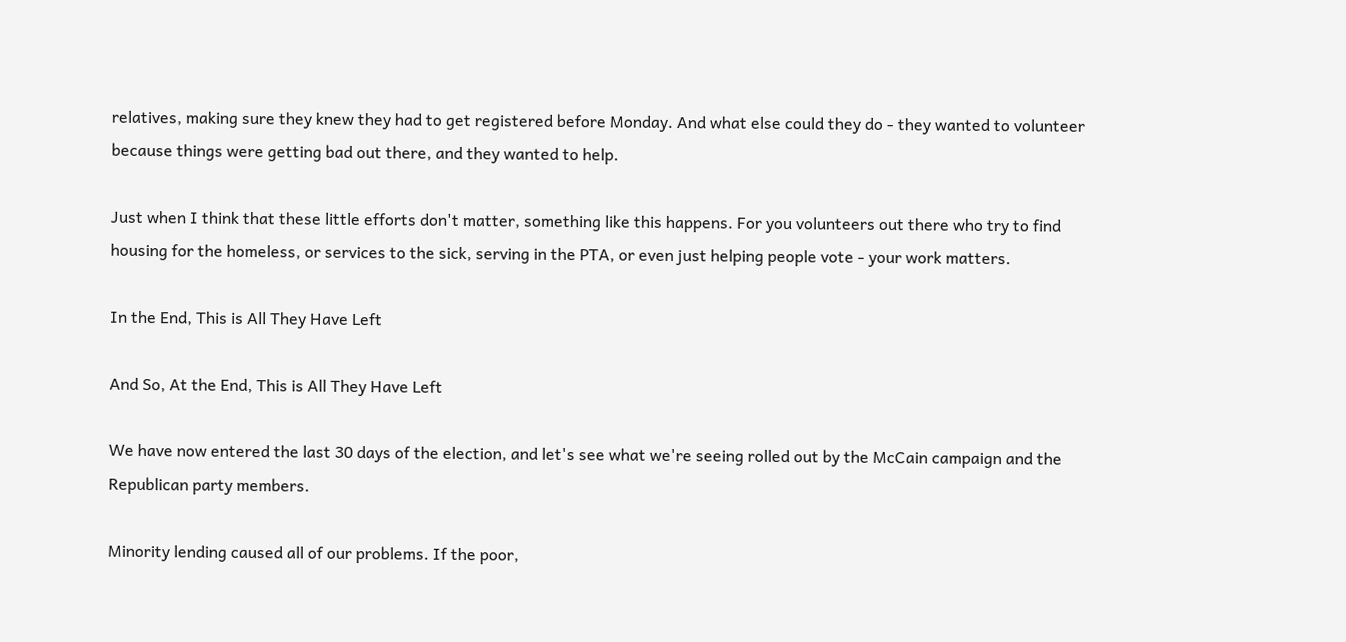relatives, making sure they knew they had to get registered before Monday. And what else could they do - they wanted to volunteer because things were getting bad out there, and they wanted to help.

Just when I think that these little efforts don't matter, something like this happens. For you volunteers out there who try to find housing for the homeless, or services to the sick, serving in the PTA, or even just helping people vote - your work matters.

In the End, This is All They Have Left

And So, At the End, This is All They Have Left

We have now entered the last 30 days of the election, and let's see what we're seeing rolled out by the McCain campaign and the Republican party members.

Minority lending caused all of our problems. If the poor,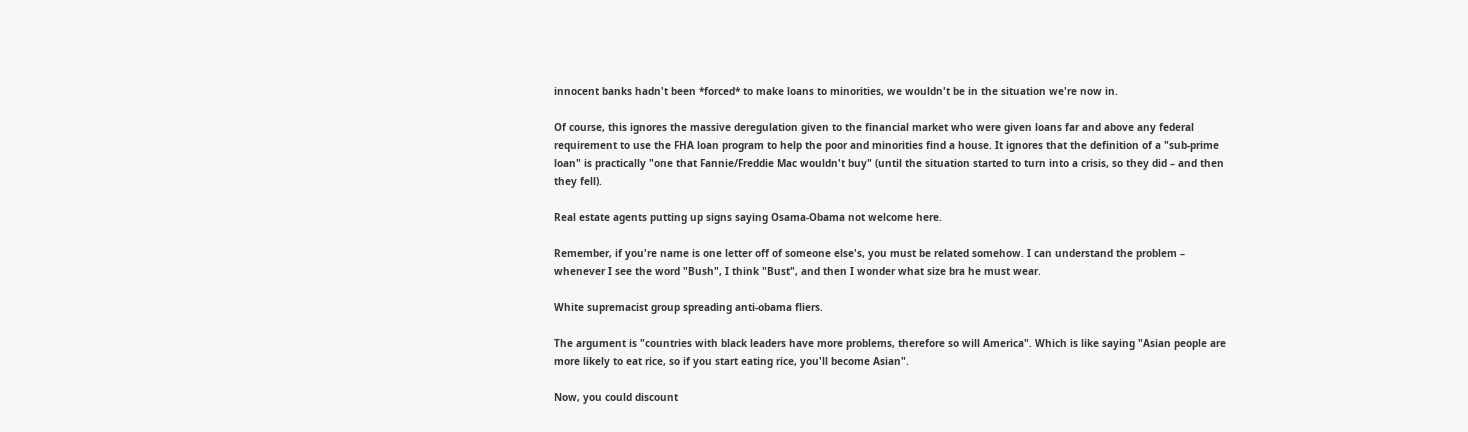innocent banks hadn't been *forced* to make loans to minorities, we wouldn't be in the situation we're now in.

Of course, this ignores the massive deregulation given to the financial market who were given loans far and above any federal requirement to use the FHA loan program to help the poor and minorities find a house. It ignores that the definition of a "sub-prime loan" is practically "one that Fannie/Freddie Mac wouldn't buy" (until the situation started to turn into a crisis, so they did – and then they fell).

Real estate agents putting up signs saying Osama-Obama not welcome here.

Remember, if you're name is one letter off of someone else's, you must be related somehow. I can understand the problem – whenever I see the word "Bush", I think "Bust", and then I wonder what size bra he must wear.

White supremacist group spreading anti-obama fliers.

The argument is "countries with black leaders have more problems, therefore so will America". Which is like saying "Asian people are more likely to eat rice, so if you start eating rice, you'll become Asian".

Now, you could discount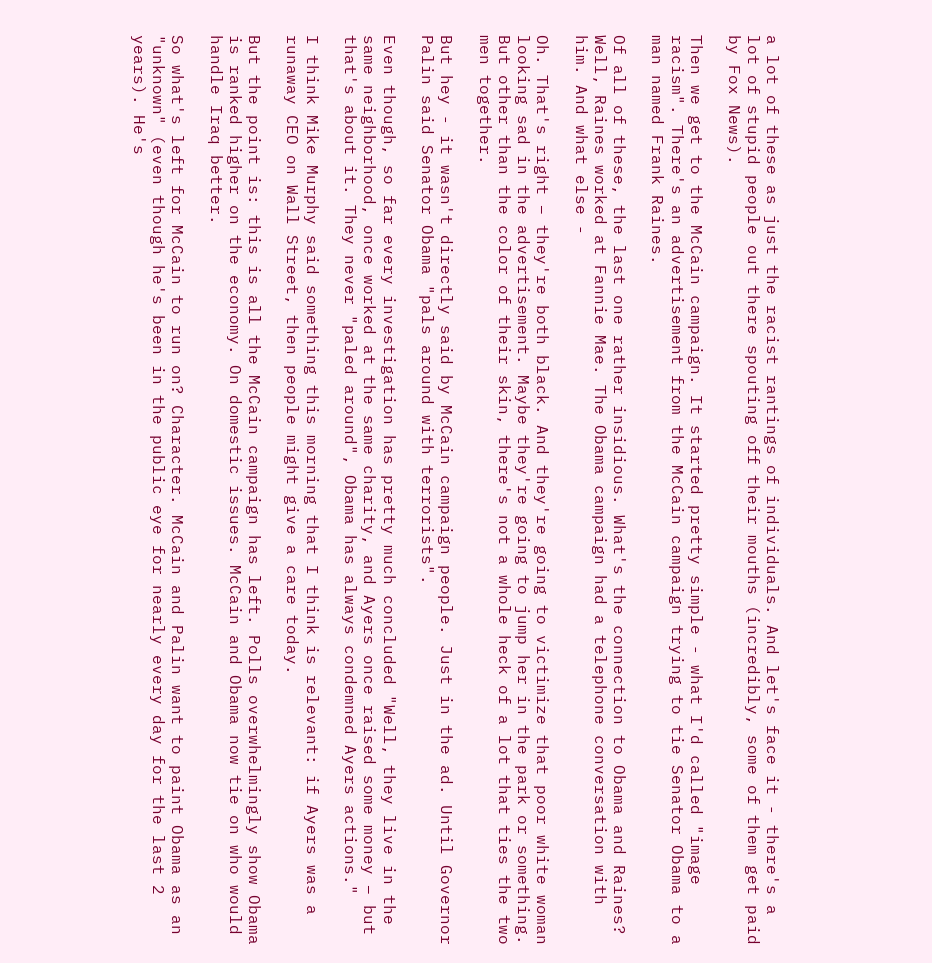a lot of these as just the racist rantings of individuals. And let's face it - there's a lot of stupid people out there spouting off their mouths (incredibly, some of them get paid by Fox News).

Then we get to the McCain campaign. It started pretty simple - what I'd called "image racism". There's an advertisement from the McCain campaign trying to tie Senator Obama to a man named Frank Raines.

Of all of these, the last one rather insidious. What's the connection to Obama and Raines? Well, Raines worked at Fannie Mae. The Obama campaign had a telephone conversation with him. And what else -

Oh. That's right – they're both black. And they're going to victimize that poor white woman looking sad in the advertisement. Maybe they're going to jump her in the park or something. But other than the color of their skin, there's not a whole heck of a lot that ties the two men together.

But hey - it wasn't directly said by McCain campaign people. Just in the ad. Until Governor Palin said Senator Obama "pals around with terrorists".

Even though, so far every investigation has pretty much concluded "Well, they live in the same neighborhood, once worked at the same charity, and Ayers once raised some money – but that's about it. They never "paled around", Obama has always condemned Ayers actions."

I think Mike Murphy said something this morning that I think is relevant: if Ayers was a runaway CEO on Wall Street, then people might give a care today.

But the point is: this is all the McCain campaign has left. Polls overwhelmingly show Obama is ranked higher on the economy. On domestic issues. McCain and Obama now tie on who would handle Iraq better.

So what's left for McCain to run on? Character. McCain and Palin want to paint Obama as an "unknown" (even though he's been in the public eye for nearly every day for the last 2 years). He's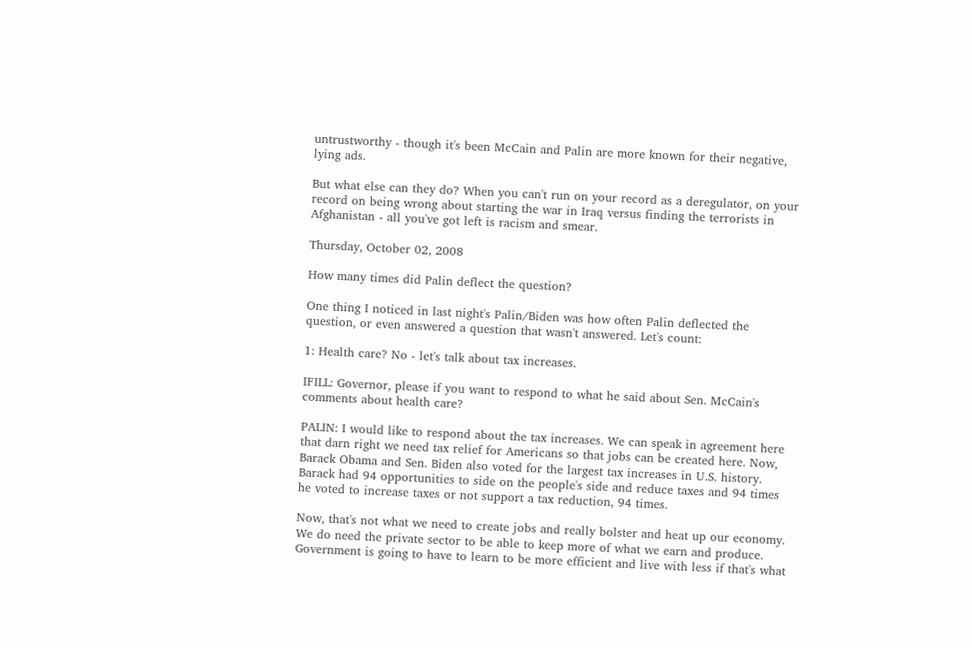untrustworthy - though it's been McCain and Palin are more known for their negative, lying ads.

But what else can they do? When you can't run on your record as a deregulator, on your record on being wrong about starting the war in Iraq versus finding the terrorists in Afghanistan - all you've got left is racism and smear.

Thursday, October 02, 2008

How many times did Palin deflect the question?

One thing I noticed in last night's Palin/Biden was how often Palin deflected the question, or even answered a question that wasn't answered. Let's count:

1: Health care? No - let's talk about tax increases.

IFILL: Governor, please if you want to respond to what he said about Sen. McCain's comments about health care?

PALIN: I would like to respond about the tax increases. We can speak in agreement here that darn right we need tax relief for Americans so that jobs can be created here. Now, Barack Obama and Sen. Biden also voted for the largest tax increases in U.S. history. Barack had 94 opportunities to side on the people's side and reduce taxes and 94 times he voted to increase taxes or not support a tax reduction, 94 times.

Now, that's not what we need to create jobs and really bolster and heat up our economy. We do need the private sector to be able to keep more of what we earn and produce. Government is going to have to learn to be more efficient and live with less if that's what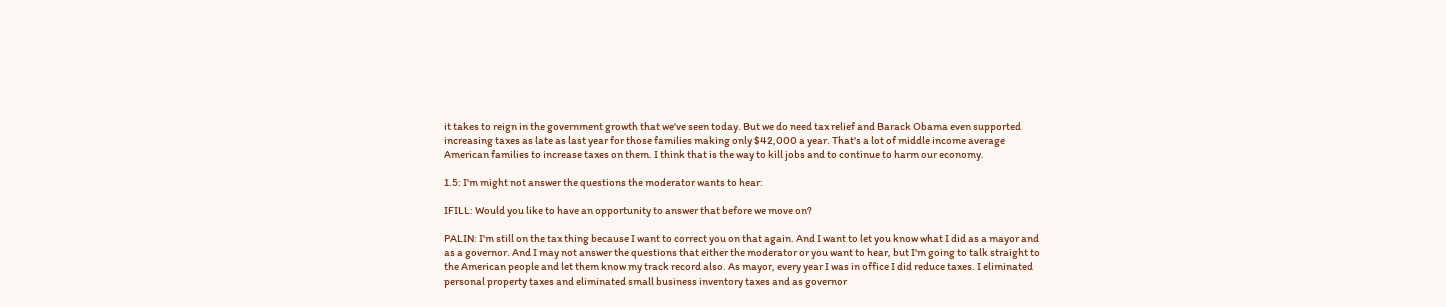it takes to reign in the government growth that we've seen today. But we do need tax relief and Barack Obama even supported increasing taxes as late as last year for those families making only $42,000 a year. That's a lot of middle income average American families to increase taxes on them. I think that is the way to kill jobs and to continue to harm our economy.

1.5: I'm might not answer the questions the moderator wants to hear:

IFILL: Would you like to have an opportunity to answer that before we move on?

PALIN: I'm still on the tax thing because I want to correct you on that again. And I want to let you know what I did as a mayor and as a governor. And I may not answer the questions that either the moderator or you want to hear, but I'm going to talk straight to the American people and let them know my track record also. As mayor, every year I was in office I did reduce taxes. I eliminated personal property taxes and eliminated small business inventory taxes and as governor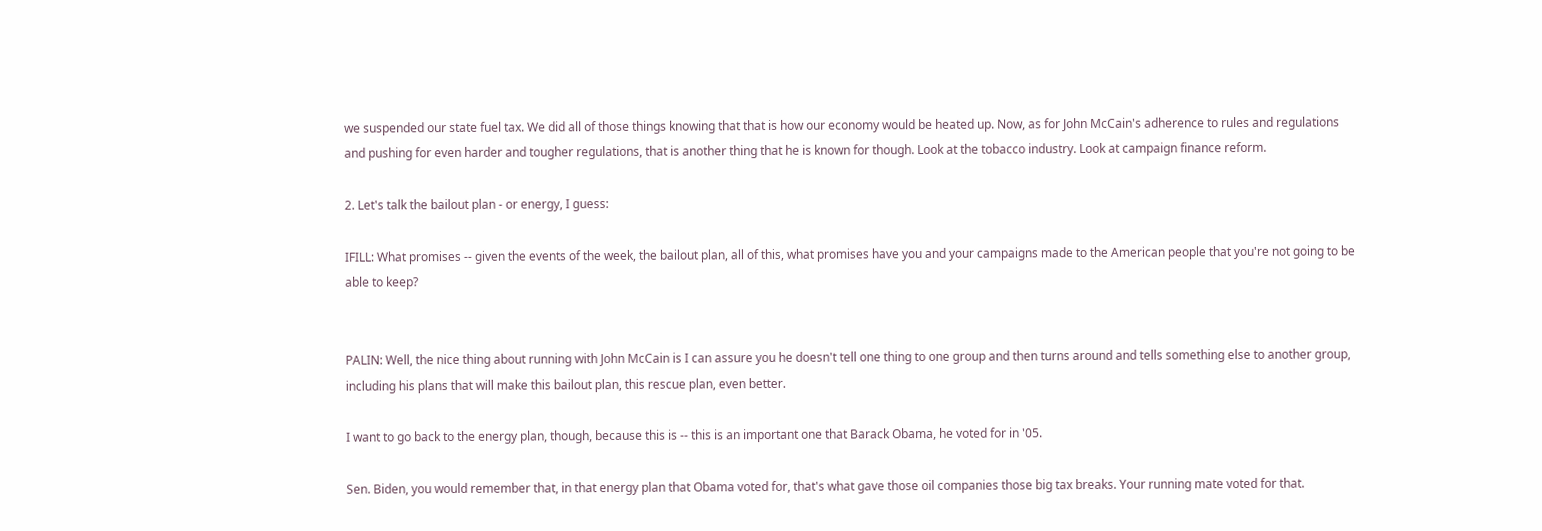we suspended our state fuel tax. We did all of those things knowing that that is how our economy would be heated up. Now, as for John McCain's adherence to rules and regulations and pushing for even harder and tougher regulations, that is another thing that he is known for though. Look at the tobacco industry. Look at campaign finance reform.

2. Let's talk the bailout plan - or energy, I guess:

IFILL: What promises -- given the events of the week, the bailout plan, all of this, what promises have you and your campaigns made to the American people that you're not going to be able to keep?


PALIN: Well, the nice thing about running with John McCain is I can assure you he doesn't tell one thing to one group and then turns around and tells something else to another group, including his plans that will make this bailout plan, this rescue plan, even better.

I want to go back to the energy plan, though, because this is -- this is an important one that Barack Obama, he voted for in '05.

Sen. Biden, you would remember that, in that energy plan that Obama voted for, that's what gave those oil companies those big tax breaks. Your running mate voted for that.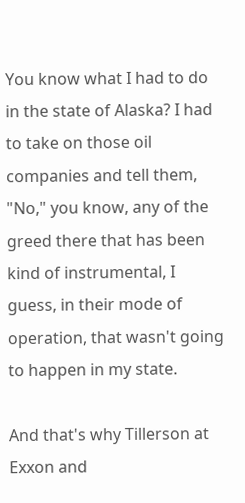You know what I had to do in the state of Alaska? I had to take on those oil companies and tell them, "No," you know, any of the greed there that has been kind of instrumental, I guess, in their mode of operation, that wasn't going to happen in my state.

And that's why Tillerson at Exxon and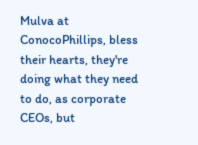Mulva at ConocoPhillips, bless their hearts, they're doing what they need to do, as corporate CEOs, but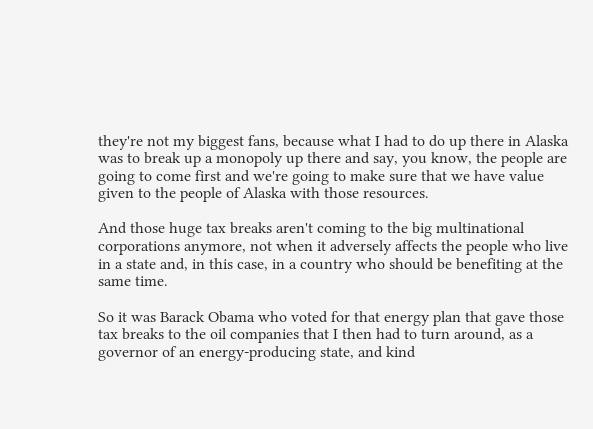they're not my biggest fans, because what I had to do up there in Alaska was to break up a monopoly up there and say, you know, the people are going to come first and we're going to make sure that we have value given to the people of Alaska with those resources.

And those huge tax breaks aren't coming to the big multinational corporations anymore, not when it adversely affects the people who live in a state and, in this case, in a country who should be benefiting at the same time.

So it was Barack Obama who voted for that energy plan that gave those tax breaks to the oil companies that I then had to turn around, as a governor of an energy-producing state, and kind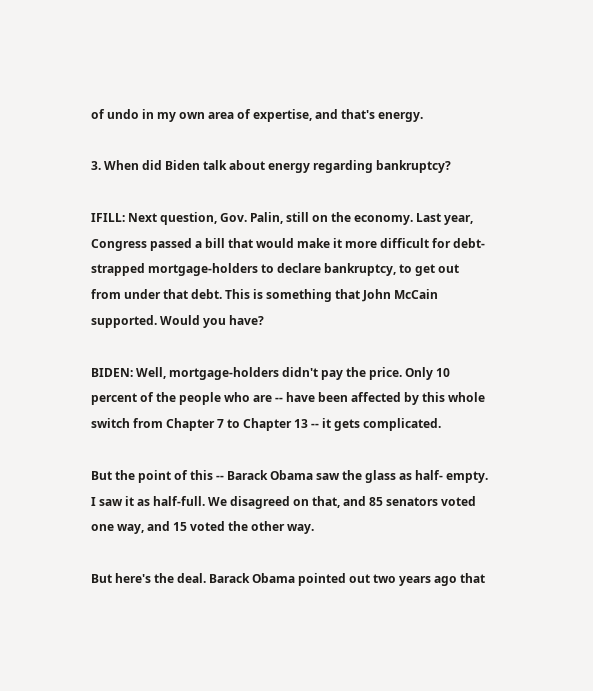of undo in my own area of expertise, and that's energy.

3. When did Biden talk about energy regarding bankruptcy?

IFILL: Next question, Gov. Palin, still on the economy. Last year, Congress passed a bill that would make it more difficult for debt-strapped mortgage-holders to declare bankruptcy, to get out from under that debt. This is something that John McCain supported. Would you have?

BIDEN: Well, mortgage-holders didn't pay the price. Only 10 percent of the people who are -- have been affected by this whole switch from Chapter 7 to Chapter 13 -- it gets complicated.

But the point of this -- Barack Obama saw the glass as half- empty. I saw it as half-full. We disagreed on that, and 85 senators voted one way, and 15 voted the other way.

But here's the deal. Barack Obama pointed out two years ago that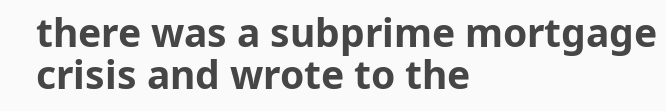there was a subprime mortgage crisis and wrote to the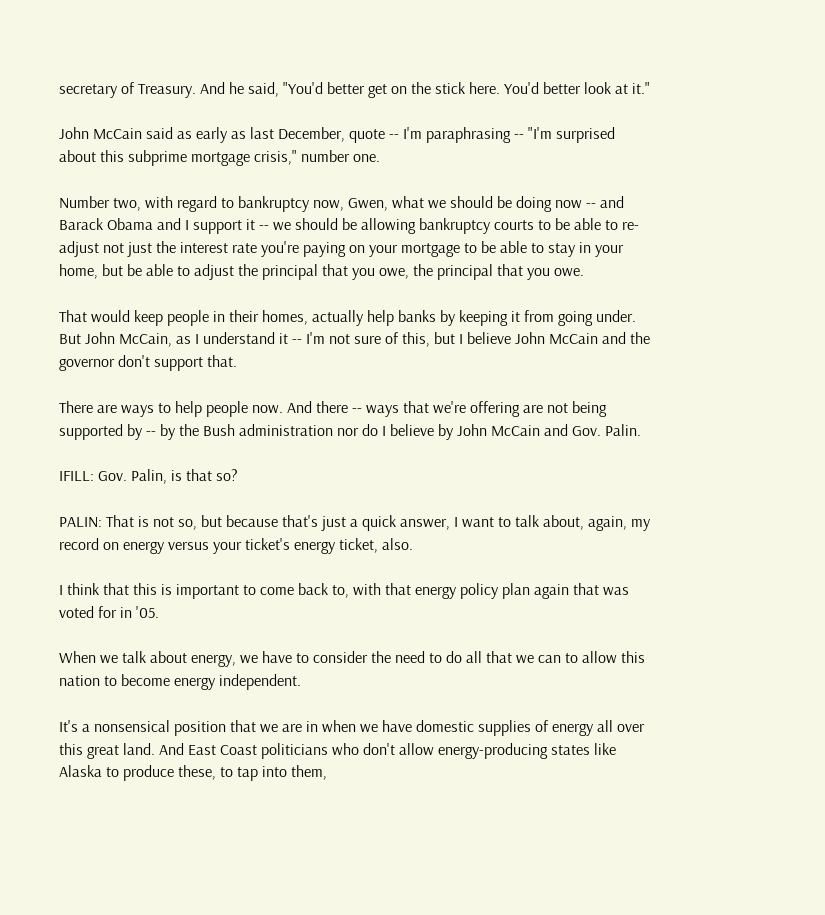secretary of Treasury. And he said, "You'd better get on the stick here. You'd better look at it."

John McCain said as early as last December, quote -- I'm paraphrasing -- "I'm surprised about this subprime mortgage crisis," number one.

Number two, with regard to bankruptcy now, Gwen, what we should be doing now -- and Barack Obama and I support it -- we should be allowing bankruptcy courts to be able to re-adjust not just the interest rate you're paying on your mortgage to be able to stay in your home, but be able to adjust the principal that you owe, the principal that you owe.

That would keep people in their homes, actually help banks by keeping it from going under. But John McCain, as I understand it -- I'm not sure of this, but I believe John McCain and the governor don't support that.

There are ways to help people now. And there -- ways that we're offering are not being supported by -- by the Bush administration nor do I believe by John McCain and Gov. Palin.

IFILL: Gov. Palin, is that so?

PALIN: That is not so, but because that's just a quick answer, I want to talk about, again, my record on energy versus your ticket's energy ticket, also.

I think that this is important to come back to, with that energy policy plan again that was voted for in '05.

When we talk about energy, we have to consider the need to do all that we can to allow this nation to become energy independent.

It's a nonsensical position that we are in when we have domestic supplies of energy all over this great land. And East Coast politicians who don't allow energy-producing states like Alaska to produce these, to tap into them,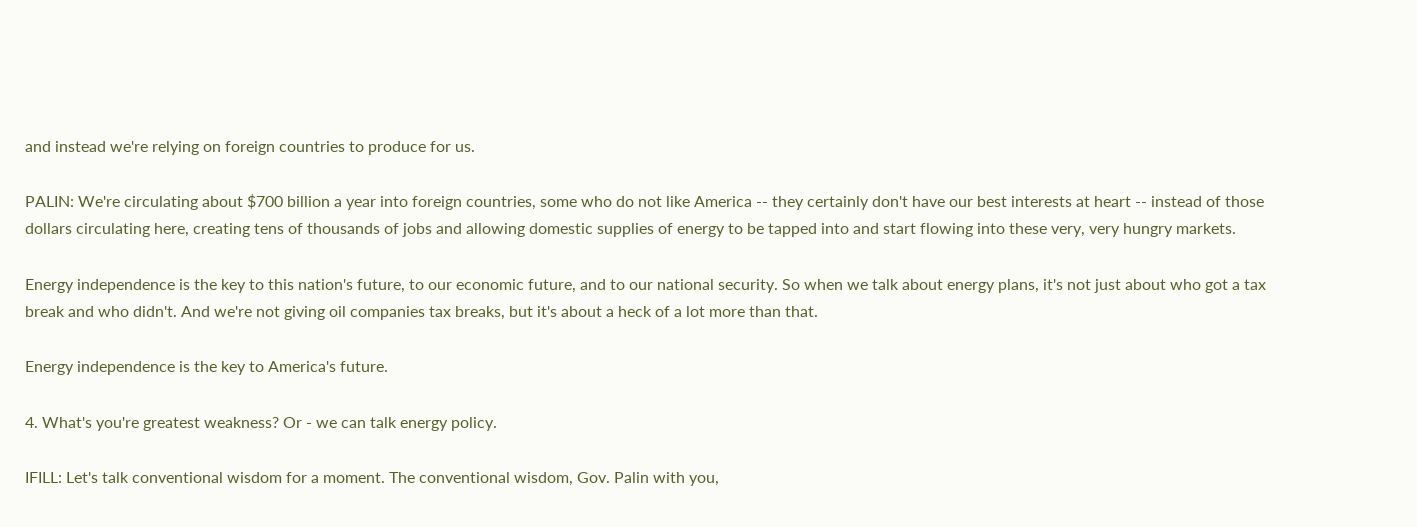and instead we're relying on foreign countries to produce for us.

PALIN: We're circulating about $700 billion a year into foreign countries, some who do not like America -- they certainly don't have our best interests at heart -- instead of those dollars circulating here, creating tens of thousands of jobs and allowing domestic supplies of energy to be tapped into and start flowing into these very, very hungry markets.

Energy independence is the key to this nation's future, to our economic future, and to our national security. So when we talk about energy plans, it's not just about who got a tax break and who didn't. And we're not giving oil companies tax breaks, but it's about a heck of a lot more than that.

Energy independence is the key to America's future.

4. What's you're greatest weakness? Or - we can talk energy policy.

IFILL: Let's talk conventional wisdom for a moment. The conventional wisdom, Gov. Palin with you,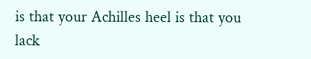is that your Achilles heel is that you lack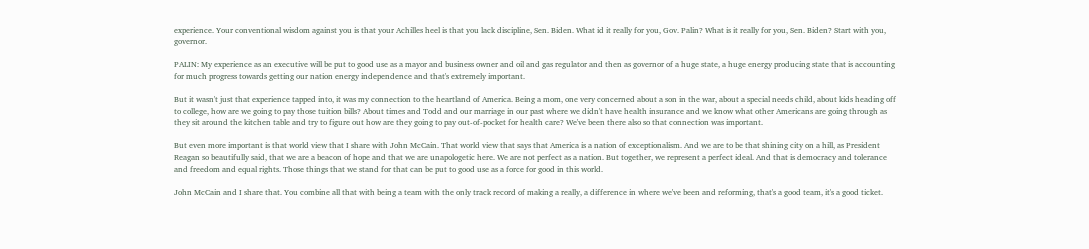experience. Your conventional wisdom against you is that your Achilles heel is that you lack discipline, Sen. Biden. What id it really for you, Gov. Palin? What is it really for you, Sen. Biden? Start with you, governor.

PALIN: My experience as an executive will be put to good use as a mayor and business owner and oil and gas regulator and then as governor of a huge state, a huge energy producing state that is accounting for much progress towards getting our nation energy independence and that's extremely important.

But it wasn't just that experience tapped into, it was my connection to the heartland of America. Being a mom, one very concerned about a son in the war, about a special needs child, about kids heading off to college, how are we going to pay those tuition bills? About times and Todd and our marriage in our past where we didn't have health insurance and we know what other Americans are going through as they sit around the kitchen table and try to figure out how are they going to pay out-of-pocket for health care? We've been there also so that connection was important.

But even more important is that world view that I share with John McCain. That world view that says that America is a nation of exceptionalism. And we are to be that shining city on a hill, as President Reagan so beautifully said, that we are a beacon of hope and that we are unapologetic here. We are not perfect as a nation. But together, we represent a perfect ideal. And that is democracy and tolerance and freedom and equal rights. Those things that we stand for that can be put to good use as a force for good in this world.

John McCain and I share that. You combine all that with being a team with the only track record of making a really, a difference in where we've been and reforming, that's a good team, it's a good ticket.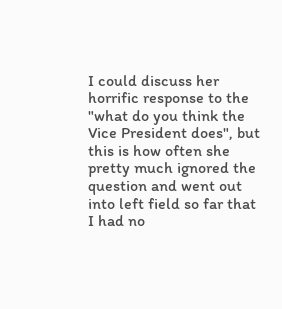I could discuss her horrific response to the "what do you think the Vice President does", but this is how often she pretty much ignored the question and went out into left field so far that I had no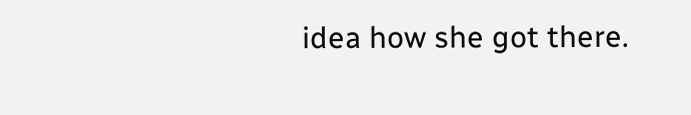idea how she got there.